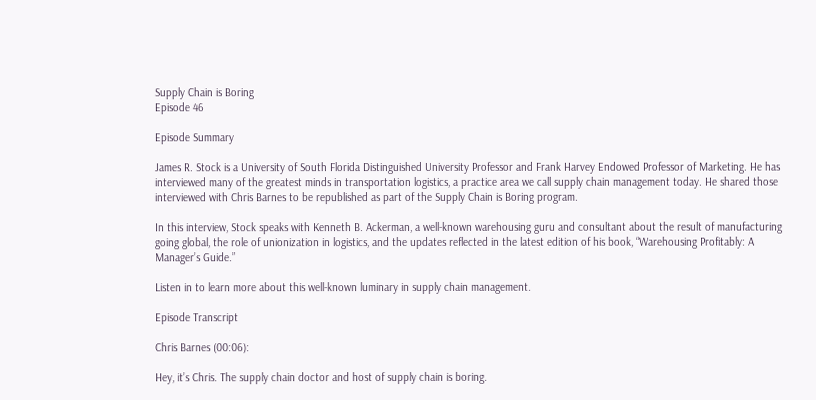Supply Chain is Boring
Episode 46

Episode Summary

James R. Stock is a University of South Florida Distinguished University Professor and Frank Harvey Endowed Professor of Marketing. He has interviewed many of the greatest minds in transportation logistics, a practice area we call supply chain management today. He shared those interviewed with Chris Barnes to be republished as part of the Supply Chain is Boring program.

In this interview, Stock speaks with Kenneth B. Ackerman, a well-known warehousing guru and consultant about the result of manufacturing going global, the role of unionization in logistics, and the updates reflected in the latest edition of his book, “Warehousing Profitably: A Manager’s Guide.”

Listen in to learn more about this well-known luminary in supply chain management.

Episode Transcript

Chris Barnes (00:06):

Hey, it’s Chris. The supply chain doctor and host of supply chain is boring.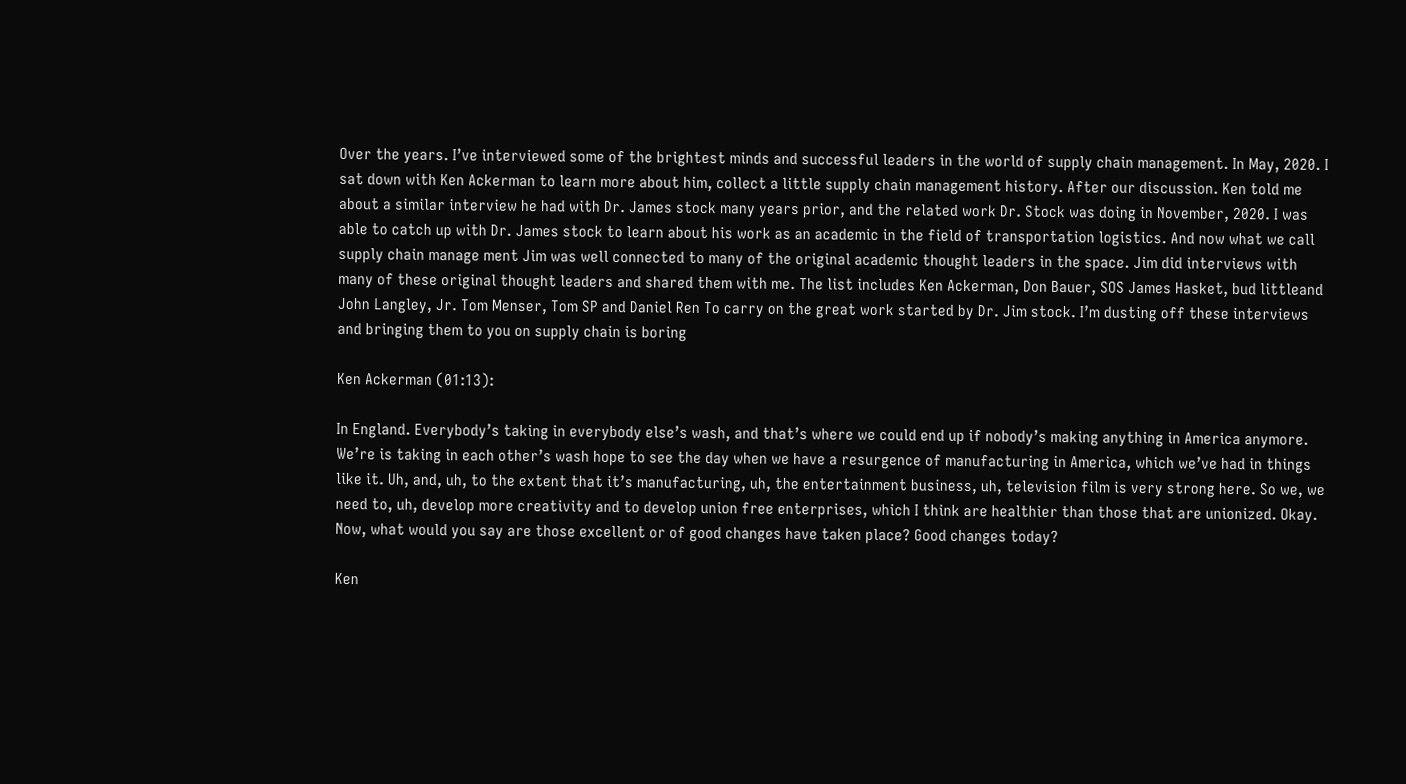Over the years. I’ve interviewed some of the brightest minds and successful leaders in the world of supply chain management. In May, 2020. I sat down with Ken Ackerman to learn more about him, collect a little supply chain management history. After our discussion. Ken told me about a similar interview he had with Dr. James stock many years prior, and the related work Dr. Stock was doing in November, 2020. I was able to catch up with Dr. James stock to learn about his work as an academic in the field of transportation logistics. And now what we call supply chain manage ment Jim was well connected to many of the original academic thought leaders in the space. Jim did interviews with many of these original thought leaders and shared them with me. The list includes Ken Ackerman, Don Bauer, SOS James Hasket, bud littleand John Langley, Jr. Tom Menser, Tom SP and Daniel Ren To carry on the great work started by Dr. Jim stock. I’m dusting off these interviews and bringing them to you on supply chain is boring

Ken Ackerman (01:13):

In England. Everybody’s taking in everybody else’s wash, and that’s where we could end up if nobody’s making anything in America anymore. We’re is taking in each other’s wash hope to see the day when we have a resurgence of manufacturing in America, which we’ve had in things like it. Uh, and, uh, to the extent that it’s manufacturing, uh, the entertainment business, uh, television film is very strong here. So we, we need to, uh, develop more creativity and to develop union free enterprises, which I think are healthier than those that are unionized. Okay. Now, what would you say are those excellent or of good changes have taken place? Good changes today?

Ken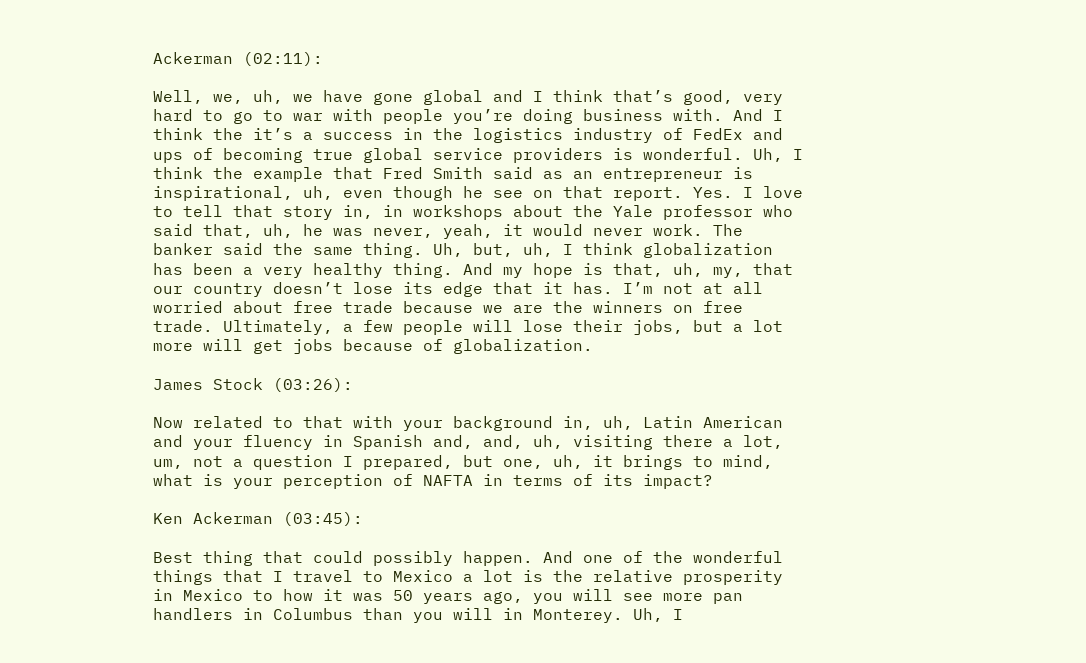Ackerman (02:11):

Well, we, uh, we have gone global and I think that’s good, very hard to go to war with people you’re doing business with. And I think the it’s a success in the logistics industry of FedEx and ups of becoming true global service providers is wonderful. Uh, I think the example that Fred Smith said as an entrepreneur is inspirational, uh, even though he see on that report. Yes. I love to tell that story in, in workshops about the Yale professor who said that, uh, he was never, yeah, it would never work. The banker said the same thing. Uh, but, uh, I think globalization has been a very healthy thing. And my hope is that, uh, my, that our country doesn’t lose its edge that it has. I’m not at all worried about free trade because we are the winners on free trade. Ultimately, a few people will lose their jobs, but a lot more will get jobs because of globalization.

James Stock (03:26):

Now related to that with your background in, uh, Latin American and your fluency in Spanish and, and, uh, visiting there a lot, um, not a question I prepared, but one, uh, it brings to mind, what is your perception of NAFTA in terms of its impact?

Ken Ackerman (03:45):

Best thing that could possibly happen. And one of the wonderful things that I travel to Mexico a lot is the relative prosperity in Mexico to how it was 50 years ago, you will see more pan handlers in Columbus than you will in Monterey. Uh, I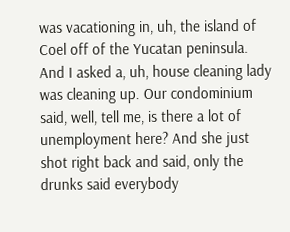was vacationing in, uh, the island of Coel off of the Yucatan peninsula. And I asked a, uh, house cleaning lady was cleaning up. Our condominium said, well, tell me, is there a lot of unemployment here? And she just shot right back and said, only the drunks said everybody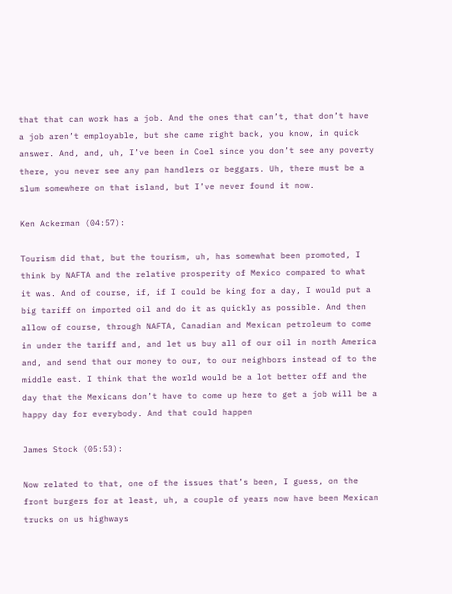that that can work has a job. And the ones that can’t, that don’t have a job aren’t employable, but she came right back, you know, in quick answer. And, and, uh, I’ve been in Coel since you don’t see any poverty there, you never see any pan handlers or beggars. Uh, there must be a slum somewhere on that island, but I’ve never found it now.

Ken Ackerman (04:57):

Tourism did that, but the tourism, uh, has somewhat been promoted, I think by NAFTA and the relative prosperity of Mexico compared to what it was. And of course, if, if I could be king for a day, I would put a big tariff on imported oil and do it as quickly as possible. And then allow of course, through NAFTA, Canadian and Mexican petroleum to come in under the tariff and, and let us buy all of our oil in north America and, and send that our money to our, to our neighbors instead of to the middle east. I think that the world would be a lot better off and the day that the Mexicans don’t have to come up here to get a job will be a happy day for everybody. And that could happen

James Stock (05:53):

Now related to that, one of the issues that’s been, I guess, on the front burgers for at least, uh, a couple of years now have been Mexican trucks on us highways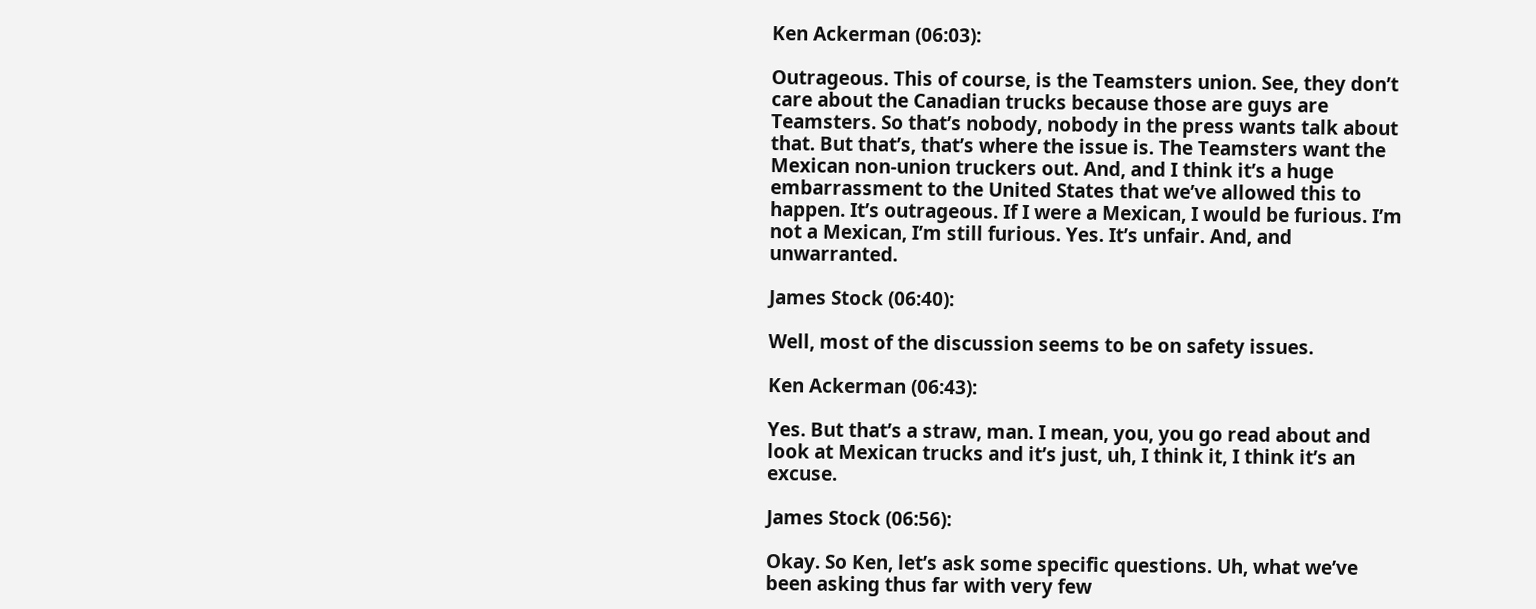Ken Ackerman (06:03):

Outrageous. This of course, is the Teamsters union. See, they don’t care about the Canadian trucks because those are guys are Teamsters. So that’s nobody, nobody in the press wants talk about that. But that’s, that’s where the issue is. The Teamsters want the Mexican non-union truckers out. And, and I think it’s a huge embarrassment to the United States that we’ve allowed this to happen. It’s outrageous. If I were a Mexican, I would be furious. I’m not a Mexican, I’m still furious. Yes. It’s unfair. And, and unwarranted.

James Stock (06:40):

Well, most of the discussion seems to be on safety issues.

Ken Ackerman (06:43):

Yes. But that’s a straw, man. I mean, you, you go read about and look at Mexican trucks and it’s just, uh, I think it, I think it’s an excuse.

James Stock (06:56):

Okay. So Ken, let’s ask some specific questions. Uh, what we’ve been asking thus far with very few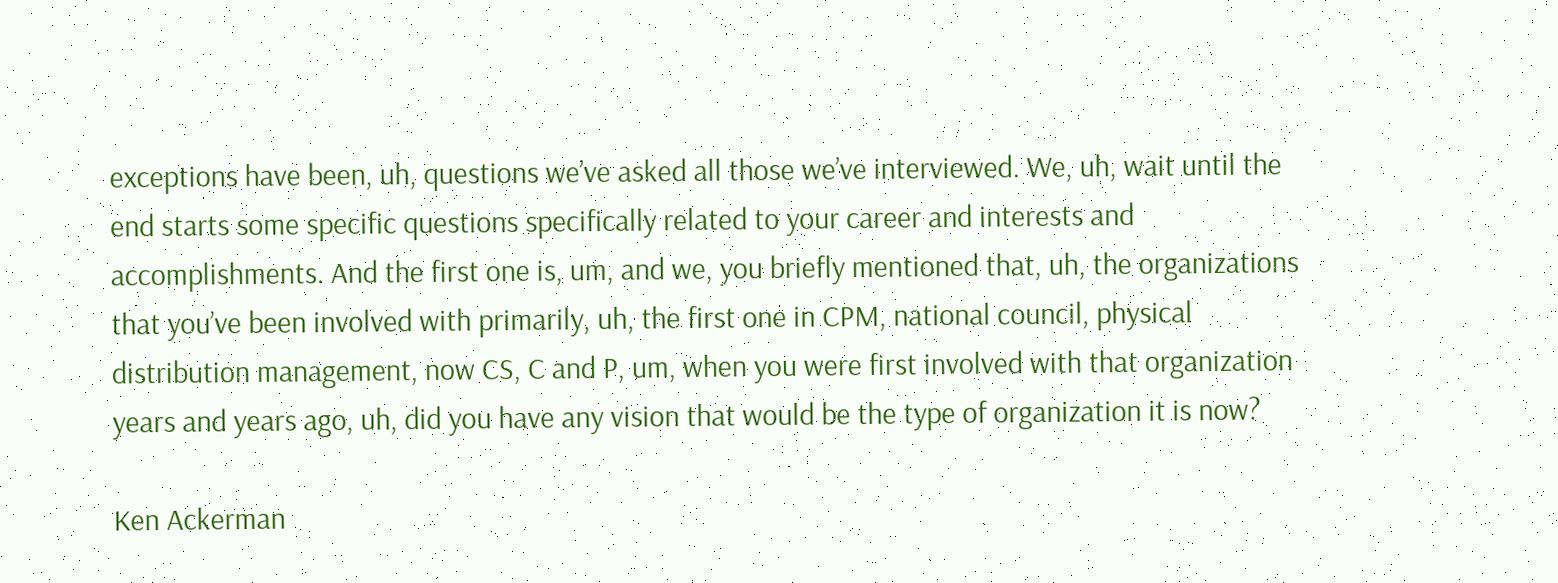exceptions have been, uh, questions we’ve asked all those we’ve interviewed. We, uh, wait until the end starts some specific questions specifically related to your career and interests and accomplishments. And the first one is, um, and we, you briefly mentioned that, uh, the organizations that you’ve been involved with primarily, uh, the first one in CPM, national council, physical distribution management, now CS, C and P, um, when you were first involved with that organization years and years ago, uh, did you have any vision that would be the type of organization it is now?

Ken Ackerman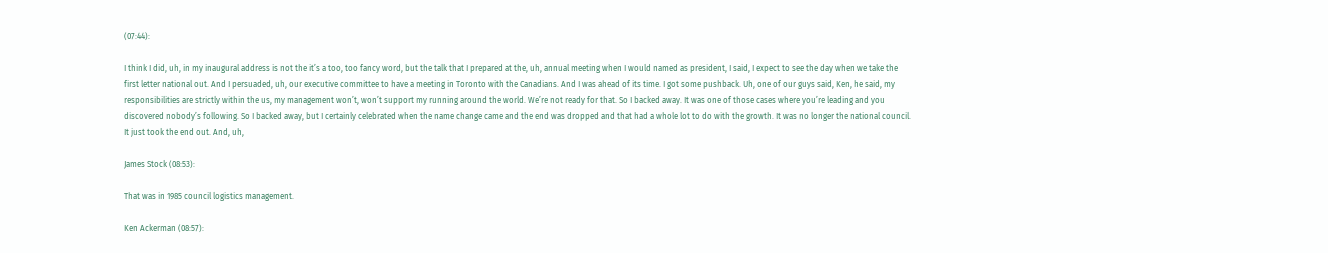(07:44):

I think I did, uh, in my inaugural address is not the it’s a too, too fancy word, but the talk that I prepared at the, uh, annual meeting when I would named as president, I said, I expect to see the day when we take the first letter national out. And I persuaded, uh, our executive committee to have a meeting in Toronto with the Canadians. And I was ahead of its time. I got some pushback. Uh, one of our guys said, Ken, he said, my responsibilities are strictly within the us, my management won’t, won’t support my running around the world. We’re not ready for that. So I backed away. It was one of those cases where you’re leading and you discovered nobody’s following. So I backed away, but I certainly celebrated when the name change came and the end was dropped and that had a whole lot to do with the growth. It was no longer the national council. It just took the end out. And, uh,

James Stock (08:53):

That was in 1985 council logistics management.

Ken Ackerman (08:57):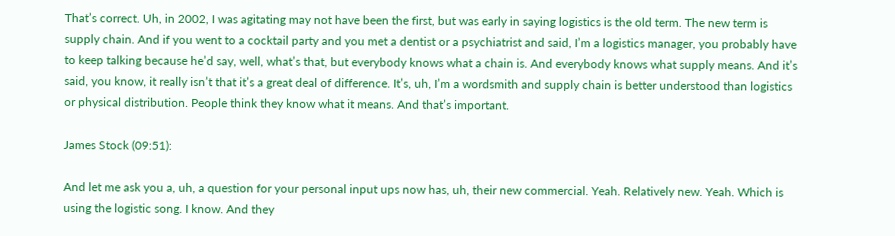That’s correct. Uh, in 2002, I was agitating may not have been the first, but was early in saying logistics is the old term. The new term is supply chain. And if you went to a cocktail party and you met a dentist or a psychiatrist and said, I’m a logistics manager, you probably have to keep talking because he’d say, well, what’s that, but everybody knows what a chain is. And everybody knows what supply means. And it’s said, you know, it really isn’t that it’s a great deal of difference. It’s, uh, I’m a wordsmith and supply chain is better understood than logistics or physical distribution. People think they know what it means. And that’s important.

James Stock (09:51):

And let me ask you a, uh, a question for your personal input ups now has, uh, their new commercial. Yeah. Relatively new. Yeah. Which is using the logistic song. I know. And they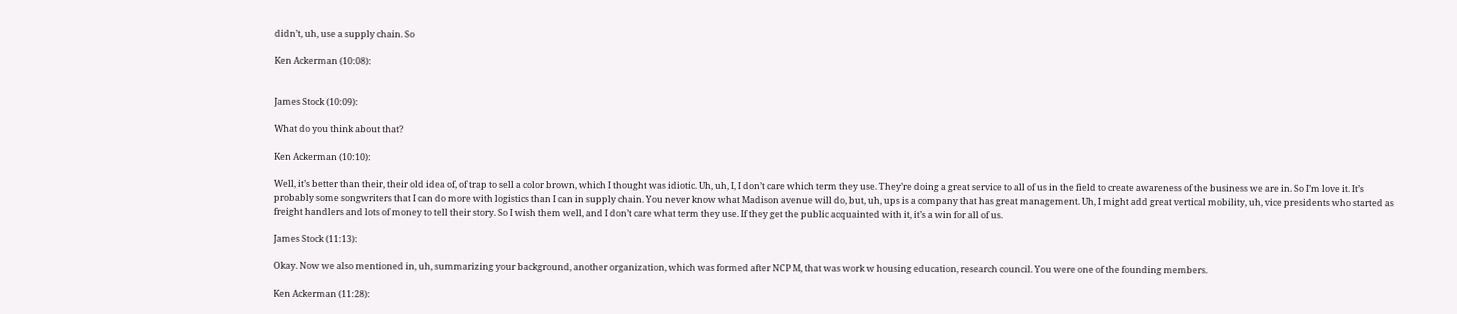didn’t, uh, use a supply chain. So

Ken Ackerman (10:08):


James Stock (10:09):

What do you think about that?

Ken Ackerman (10:10):

Well, it’s better than their, their old idea of, of trap to sell a color brown, which I thought was idiotic. Uh, uh, I, I don’t care which term they use. They’re doing a great service to all of us in the field to create awareness of the business we are in. So I’m love it. It’s probably some songwriters that I can do more with logistics than I can in supply chain. You never know what Madison avenue will do, but, uh, ups is a company that has great management. Uh, I might add great vertical mobility, uh, vice presidents who started as freight handlers and lots of money to tell their story. So I wish them well, and I don’t care what term they use. If they get the public acquainted with it, it’s a win for all of us.

James Stock (11:13):

Okay. Now we also mentioned in, uh, summarizing your background, another organization, which was formed after NCP M, that was work w housing education, research council. You were one of the founding members.

Ken Ackerman (11:28):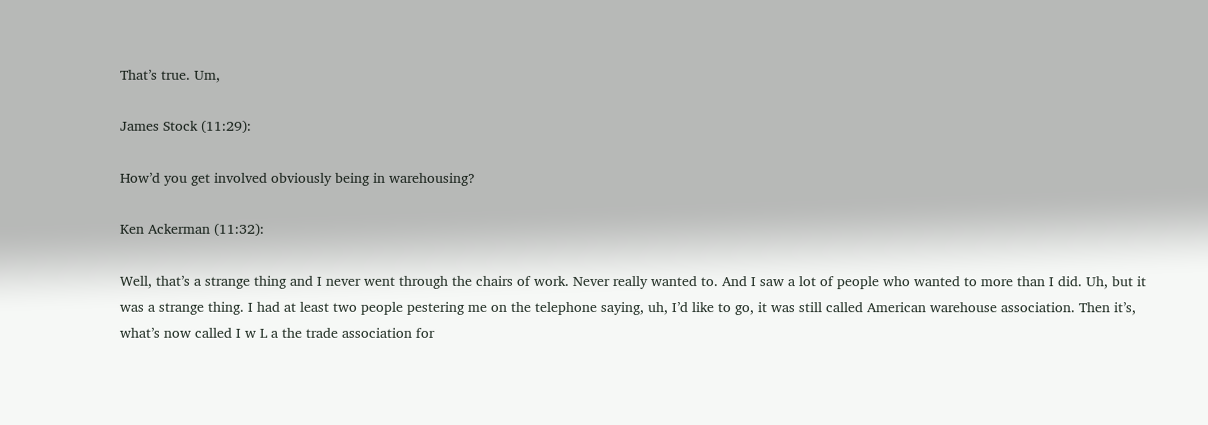That’s true. Um,

James Stock (11:29):

How’d you get involved obviously being in warehousing?

Ken Ackerman (11:32):

Well, that’s a strange thing and I never went through the chairs of work. Never really wanted to. And I saw a lot of people who wanted to more than I did. Uh, but it was a strange thing. I had at least two people pestering me on the telephone saying, uh, I’d like to go, it was still called American warehouse association. Then it’s, what’s now called I w L a the trade association for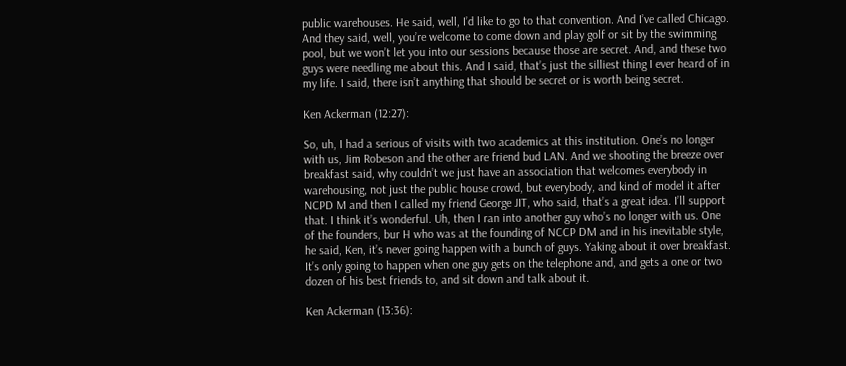public warehouses. He said, well, I’d like to go to that convention. And I’ve called Chicago. And they said, well, you’re welcome to come down and play golf or sit by the swimming pool, but we won’t let you into our sessions because those are secret. And, and these two guys were needling me about this. And I said, that’s just the silliest thing I ever heard of in my life. I said, there isn’t anything that should be secret or is worth being secret.

Ken Ackerman (12:27):

So, uh, I had a serious of visits with two academics at this institution. One’s no longer with us, Jim Robeson and the other are friend bud LAN. And we shooting the breeze over breakfast said, why couldn’t we just have an association that welcomes everybody in warehousing, not just the public house crowd, but everybody, and kind of model it after NCPD M and then I called my friend George JIT, who said, that’s a great idea. I’ll support that. I think it’s wonderful. Uh, then I ran into another guy who’s no longer with us. One of the founders, bur H who was at the founding of NCCP DM and in his inevitable style, he said, Ken, it’s never going happen with a bunch of guys. Yaking about it over breakfast. It’s only going to happen when one guy gets on the telephone and, and gets a one or two dozen of his best friends to, and sit down and talk about it.

Ken Ackerman (13:36):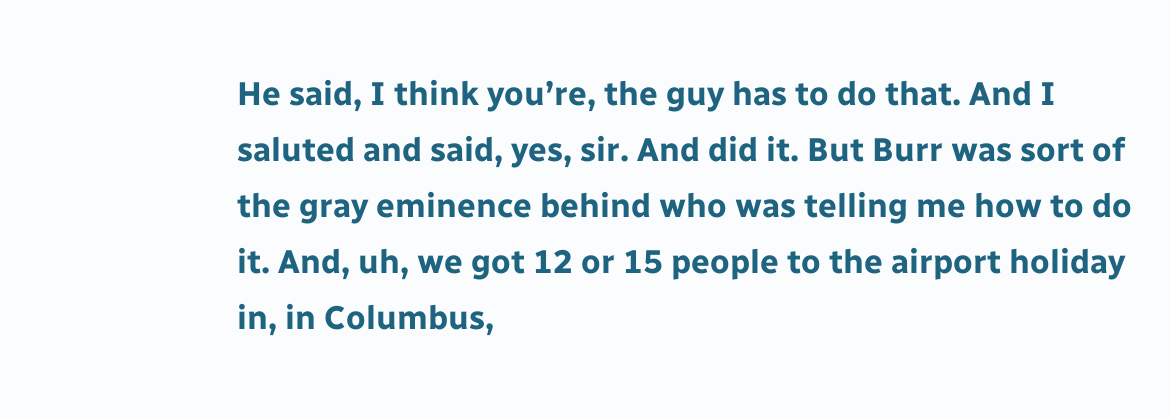He said, I think you’re, the guy has to do that. And I saluted and said, yes, sir. And did it. But Burr was sort of the gray eminence behind who was telling me how to do it. And, uh, we got 12 or 15 people to the airport holiday in, in Columbus,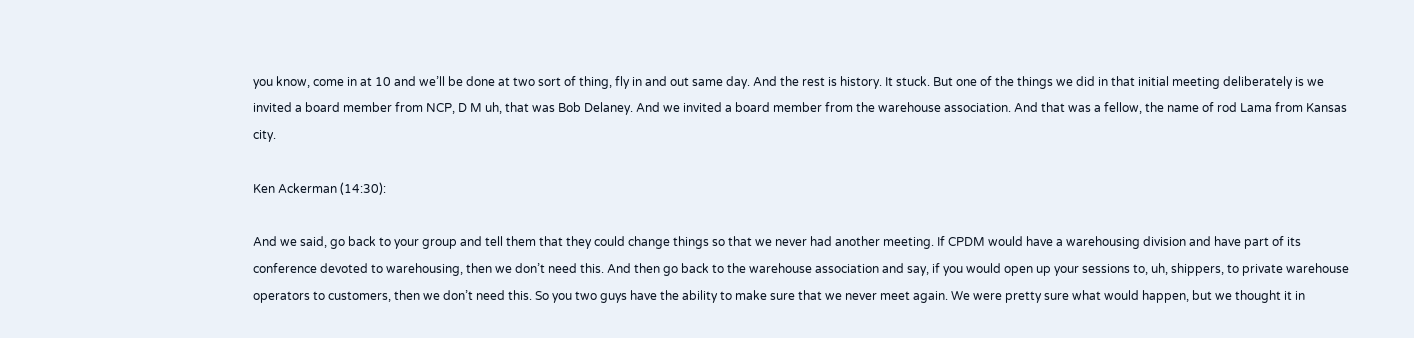you know, come in at 10 and we’ll be done at two sort of thing, fly in and out same day. And the rest is history. It stuck. But one of the things we did in that initial meeting deliberately is we invited a board member from NCP, D M uh, that was Bob Delaney. And we invited a board member from the warehouse association. And that was a fellow, the name of rod Lama from Kansas city.

Ken Ackerman (14:30):

And we said, go back to your group and tell them that they could change things so that we never had another meeting. If CPDM would have a warehousing division and have part of its conference devoted to warehousing, then we don’t need this. And then go back to the warehouse association and say, if you would open up your sessions to, uh, shippers, to private warehouse operators to customers, then we don’t need this. So you two guys have the ability to make sure that we never meet again. We were pretty sure what would happen, but we thought it in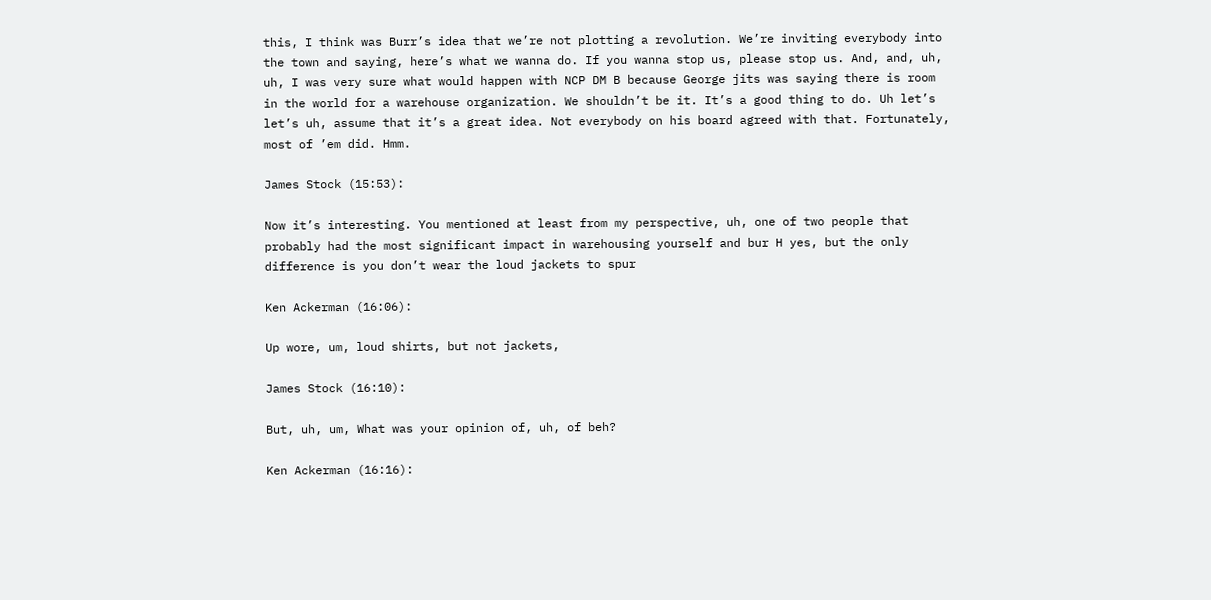this, I think was Burr’s idea that we’re not plotting a revolution. We’re inviting everybody into the town and saying, here’s what we wanna do. If you wanna stop us, please stop us. And, and, uh, uh, I was very sure what would happen with NCP DM B because George jits was saying there is room in the world for a warehouse organization. We shouldn’t be it. It’s a good thing to do. Uh let’s let’s uh, assume that it’s a great idea. Not everybody on his board agreed with that. Fortunately, most of ’em did. Hmm.

James Stock (15:53):

Now it’s interesting. You mentioned at least from my perspective, uh, one of two people that probably had the most significant impact in warehousing yourself and bur H yes, but the only difference is you don’t wear the loud jackets to spur

Ken Ackerman (16:06):

Up wore, um, loud shirts, but not jackets,

James Stock (16:10):

But, uh, um, What was your opinion of, uh, of beh?

Ken Ackerman (16:16):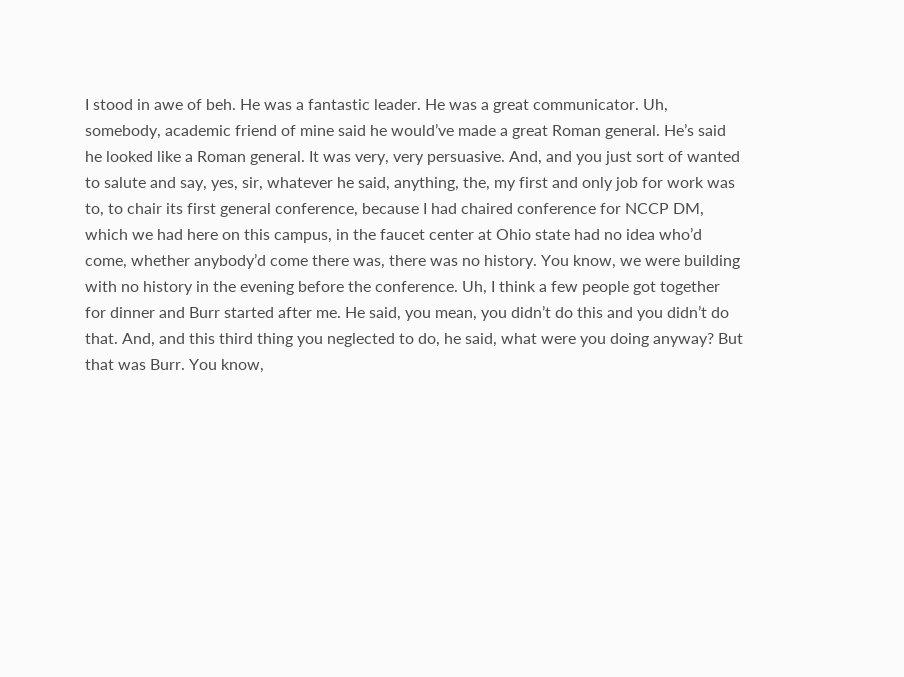I stood in awe of beh. He was a fantastic leader. He was a great communicator. Uh, somebody, academic friend of mine said he would’ve made a great Roman general. He’s said he looked like a Roman general. It was very, very persuasive. And, and you just sort of wanted to salute and say, yes, sir, whatever he said, anything, the, my first and only job for work was to, to chair its first general conference, because I had chaired conference for NCCP DM, which we had here on this campus, in the faucet center at Ohio state had no idea who’d come, whether anybody’d come there was, there was no history. You know, we were building with no history in the evening before the conference. Uh, I think a few people got together for dinner and Burr started after me. He said, you mean, you didn’t do this and you didn’t do that. And, and this third thing you neglected to do, he said, what were you doing anyway? But that was Burr. You know,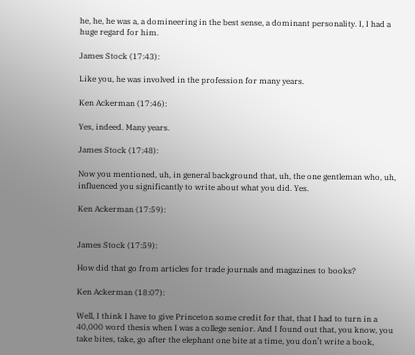he, he, he was a, a domineering in the best sense, a dominant personality. I, I had a huge regard for him.

James Stock (17:43):

Like you, he was involved in the profession for many years.

Ken Ackerman (17:46):

Yes, indeed. Many years.

James Stock (17:48):

Now you mentioned, uh, in general background that, uh, the one gentleman who, uh, influenced you significantly to write about what you did. Yes.

Ken Ackerman (17:59):


James Stock (17:59):

How did that go from articles for trade journals and magazines to books?

Ken Ackerman (18:07):

Well, I think I have to give Princeton some credit for that, that I had to turn in a 40,000 word thesis when I was a college senior. And I found out that, you know, you take bites, take, go after the elephant one bite at a time, you don’t write a book,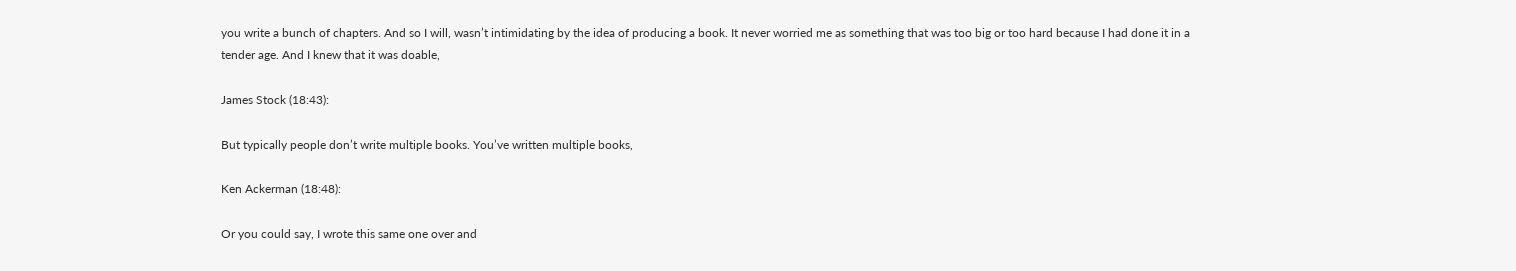you write a bunch of chapters. And so I will, wasn’t intimidating by the idea of producing a book. It never worried me as something that was too big or too hard because I had done it in a tender age. And I knew that it was doable,

James Stock (18:43):

But typically people don’t write multiple books. You’ve written multiple books,

Ken Ackerman (18:48):

Or you could say, I wrote this same one over and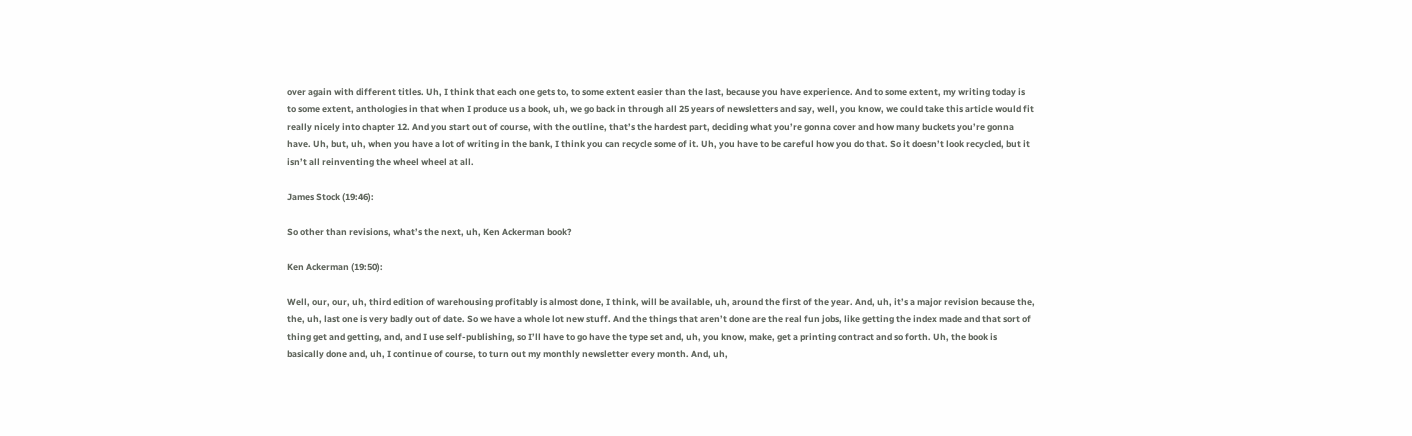over again with different titles. Uh, I think that each one gets to, to some extent easier than the last, because you have experience. And to some extent, my writing today is to some extent, anthologies in that when I produce us a book, uh, we go back in through all 25 years of newsletters and say, well, you know, we could take this article would fit really nicely into chapter 12. And you start out of course, with the outline, that’s the hardest part, deciding what you’re gonna cover and how many buckets you’re gonna have. Uh, but, uh, when you have a lot of writing in the bank, I think you can recycle some of it. Uh, you have to be careful how you do that. So it doesn’t look recycled, but it isn’t all reinventing the wheel wheel at all.

James Stock (19:46):

So other than revisions, what’s the next, uh, Ken Ackerman book?

Ken Ackerman (19:50):

Well, our, our, uh, third edition of warehousing profitably is almost done, I think, will be available, uh, around the first of the year. And, uh, it’s a major revision because the, the, uh, last one is very badly out of date. So we have a whole lot new stuff. And the things that aren’t done are the real fun jobs, like getting the index made and that sort of thing get and getting, and, and I use self-publishing, so I’ll have to go have the type set and, uh, you know, make, get a printing contract and so forth. Uh, the book is basically done and, uh, I continue of course, to turn out my monthly newsletter every month. And, uh,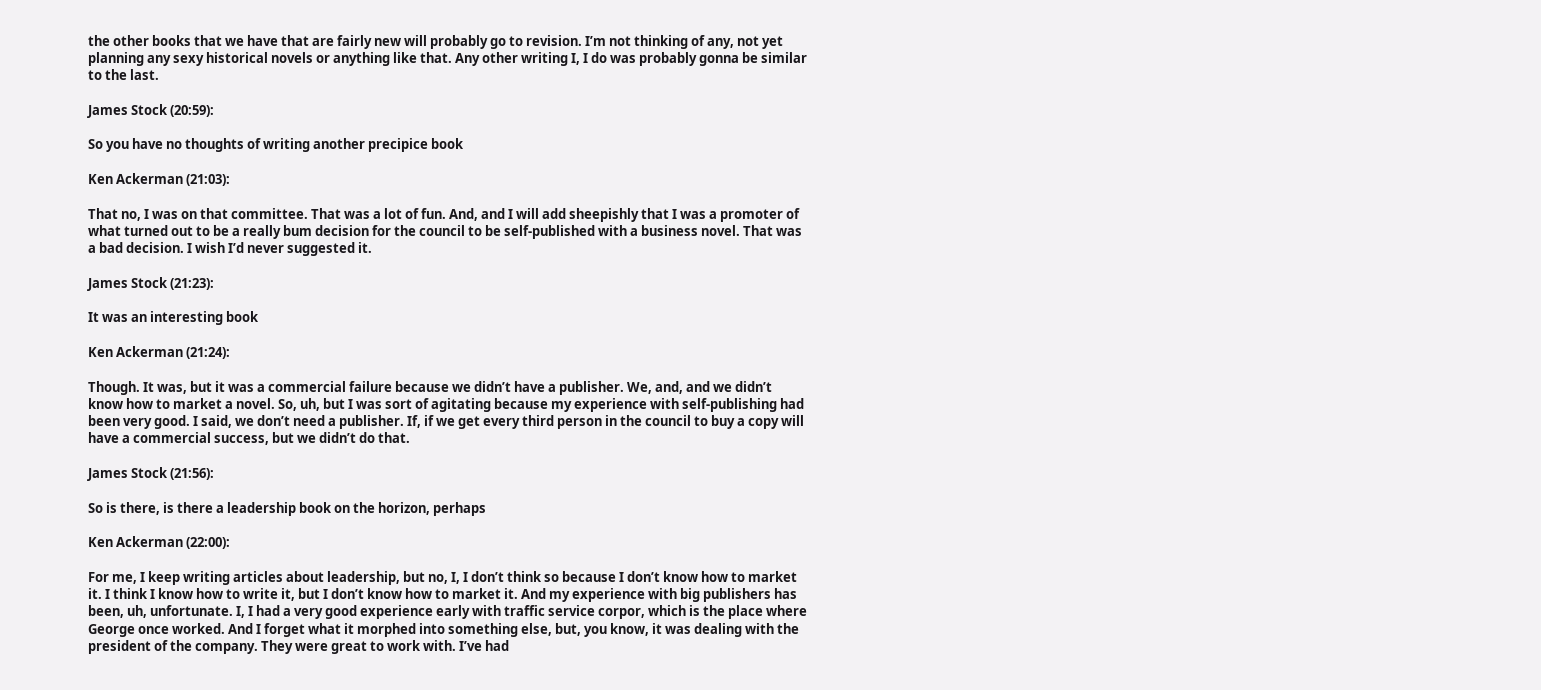the other books that we have that are fairly new will probably go to revision. I’m not thinking of any, not yet planning any sexy historical novels or anything like that. Any other writing I, I do was probably gonna be similar to the last.

James Stock (20:59):

So you have no thoughts of writing another precipice book

Ken Ackerman (21:03):

That no, I was on that committee. That was a lot of fun. And, and I will add sheepishly that I was a promoter of what turned out to be a really bum decision for the council to be self-published with a business novel. That was a bad decision. I wish I’d never suggested it.

James Stock (21:23):

It was an interesting book

Ken Ackerman (21:24):

Though. It was, but it was a commercial failure because we didn’t have a publisher. We, and, and we didn’t know how to market a novel. So, uh, but I was sort of agitating because my experience with self-publishing had been very good. I said, we don’t need a publisher. If, if we get every third person in the council to buy a copy will have a commercial success, but we didn’t do that.

James Stock (21:56):

So is there, is there a leadership book on the horizon, perhaps

Ken Ackerman (22:00):

For me, I keep writing articles about leadership, but no, I, I don’t think so because I don’t know how to market it. I think I know how to write it, but I don’t know how to market it. And my experience with big publishers has been, uh, unfortunate. I, I had a very good experience early with traffic service corpor, which is the place where George once worked. And I forget what it morphed into something else, but, you know, it was dealing with the president of the company. They were great to work with. I’ve had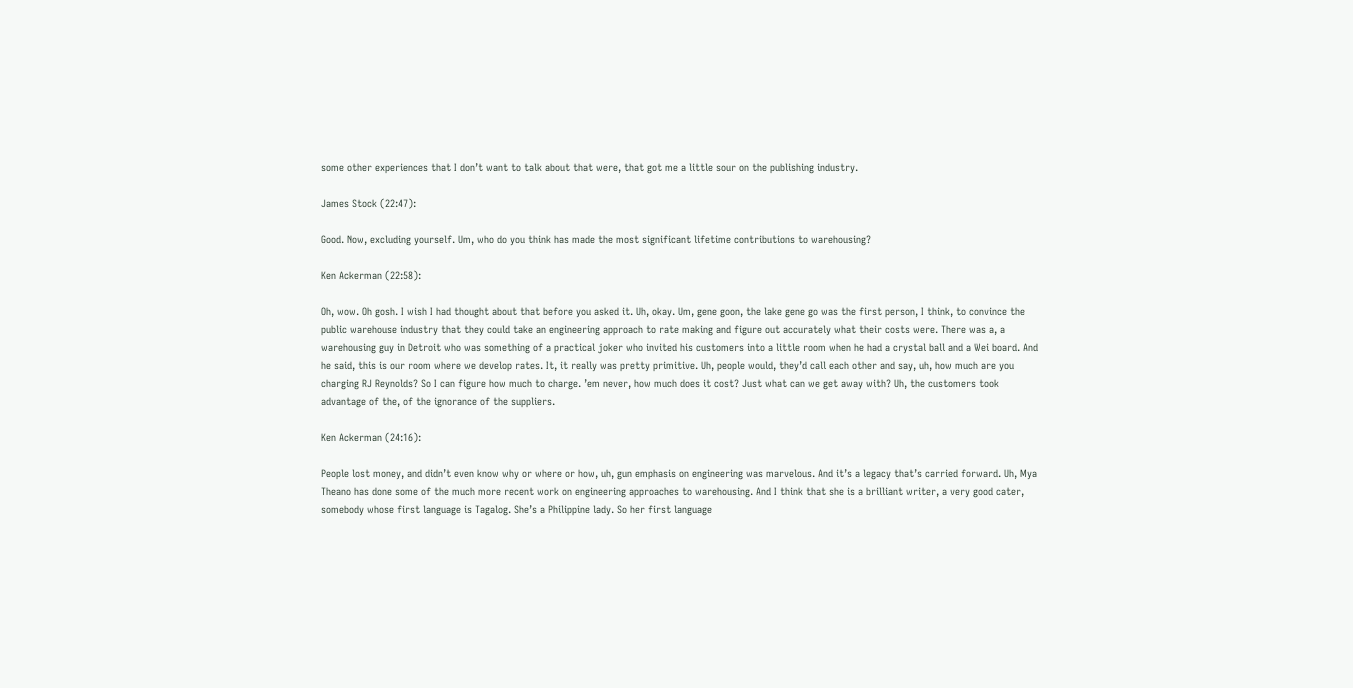some other experiences that I don’t want to talk about that were, that got me a little sour on the publishing industry.

James Stock (22:47):

Good. Now, excluding yourself. Um, who do you think has made the most significant lifetime contributions to warehousing?

Ken Ackerman (22:58):

Oh, wow. Oh gosh. I wish I had thought about that before you asked it. Uh, okay. Um, gene goon, the lake gene go was the first person, I think, to convince the public warehouse industry that they could take an engineering approach to rate making and figure out accurately what their costs were. There was a, a warehousing guy in Detroit who was something of a practical joker who invited his customers into a little room when he had a crystal ball and a Wei board. And he said, this is our room where we develop rates. It, it really was pretty primitive. Uh, people would, they’d call each other and say, uh, how much are you charging RJ Reynolds? So I can figure how much to charge. ’em never, how much does it cost? Just what can we get away with? Uh, the customers took advantage of the, of the ignorance of the suppliers.

Ken Ackerman (24:16):

People lost money, and didn’t even know why or where or how, uh, gun emphasis on engineering was marvelous. And it’s a legacy that’s carried forward. Uh, Mya Theano has done some of the much more recent work on engineering approaches to warehousing. And I think that she is a brilliant writer, a very good cater, somebody whose first language is Tagalog. She’s a Philippine lady. So her first language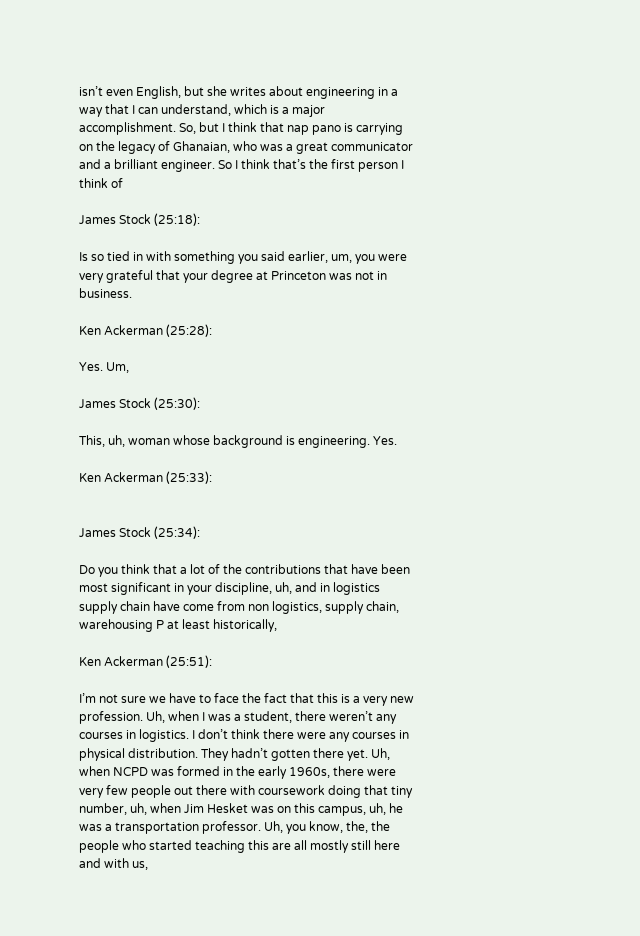isn’t even English, but she writes about engineering in a way that I can understand, which is a major accomplishment. So, but I think that nap pano is carrying on the legacy of Ghanaian, who was a great communicator and a brilliant engineer. So I think that’s the first person I think of

James Stock (25:18):

Is so tied in with something you said earlier, um, you were very grateful that your degree at Princeton was not in business.

Ken Ackerman (25:28):

Yes. Um,

James Stock (25:30):

This, uh, woman whose background is engineering. Yes.

Ken Ackerman (25:33):


James Stock (25:34):

Do you think that a lot of the contributions that have been most significant in your discipline, uh, and in logistics supply chain have come from non logistics, supply chain, warehousing P at least historically,

Ken Ackerman (25:51):

I’m not sure we have to face the fact that this is a very new profession. Uh, when I was a student, there weren’t any courses in logistics. I don’t think there were any courses in physical distribution. They hadn’t gotten there yet. Uh, when NCPD was formed in the early 1960s, there were very few people out there with coursework doing that tiny number, uh, when Jim Hesket was on this campus, uh, he was a transportation professor. Uh, you know, the, the people who started teaching this are all mostly still here and with us,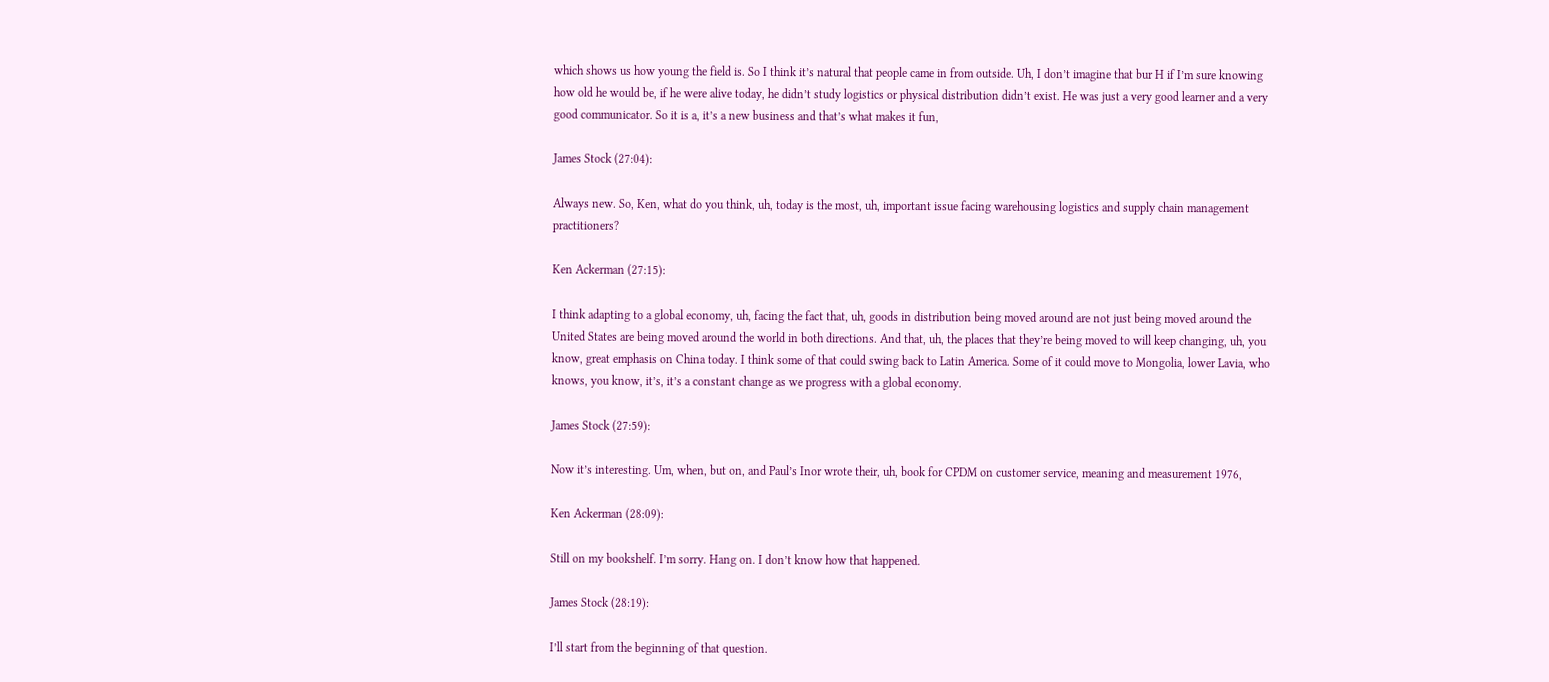which shows us how young the field is. So I think it’s natural that people came in from outside. Uh, I don’t imagine that bur H if I’m sure knowing how old he would be, if he were alive today, he didn’t study logistics or physical distribution didn’t exist. He was just a very good learner and a very good communicator. So it is a, it’s a new business and that’s what makes it fun,

James Stock (27:04):

Always new. So, Ken, what do you think, uh, today is the most, uh, important issue facing warehousing logistics and supply chain management practitioners?

Ken Ackerman (27:15):

I think adapting to a global economy, uh, facing the fact that, uh, goods in distribution being moved around are not just being moved around the United States are being moved around the world in both directions. And that, uh, the places that they’re being moved to will keep changing, uh, you know, great emphasis on China today. I think some of that could swing back to Latin America. Some of it could move to Mongolia, lower Lavia, who knows, you know, it’s, it’s a constant change as we progress with a global economy.

James Stock (27:59):

Now it’s interesting. Um, when, but on, and Paul’s Inor wrote their, uh, book for CPDM on customer service, meaning and measurement 1976,

Ken Ackerman (28:09):

Still on my bookshelf. I’m sorry. Hang on. I don’t know how that happened.

James Stock (28:19):

I’ll start from the beginning of that question.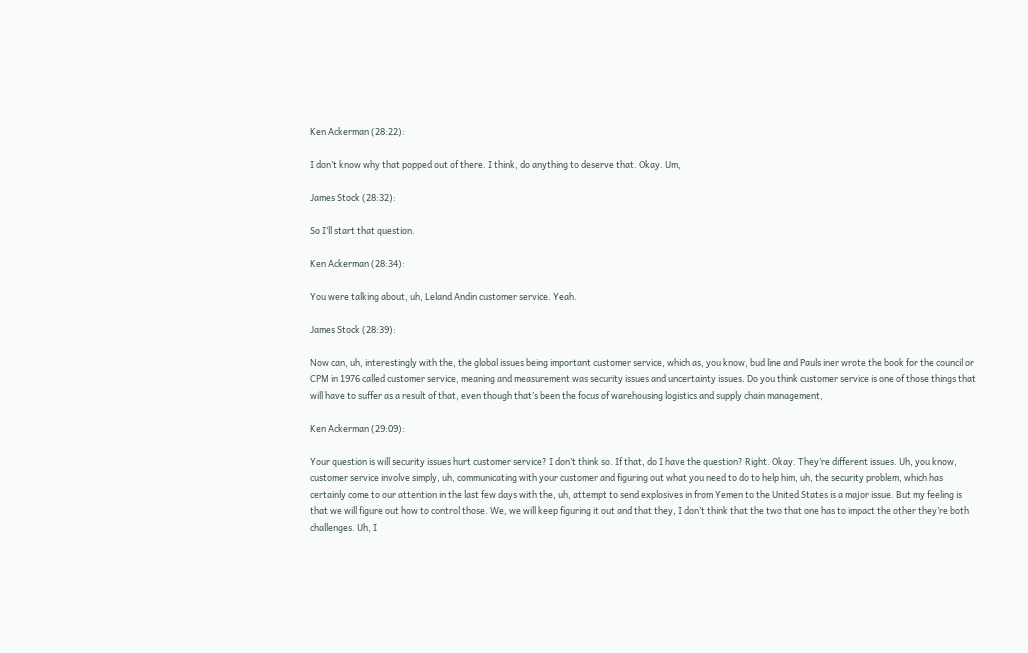Ken Ackerman (28:22):

I don’t know why that popped out of there. I think, do anything to deserve that. Okay. Um,

James Stock (28:32):

So I’ll start that question.

Ken Ackerman (28:34):

You were talking about, uh, Leland Andin customer service. Yeah.

James Stock (28:39):

Now can, uh, interestingly with the, the global issues being important customer service, which as, you know, bud line and Pauls iner wrote the book for the council or CPM in 1976 called customer service, meaning and measurement was security issues and uncertainty issues. Do you think customer service is one of those things that will have to suffer as a result of that, even though that’s been the focus of warehousing logistics and supply chain management,

Ken Ackerman (29:09):

Your question is will security issues hurt customer service? I don’t think so. If that, do I have the question? Right. Okay. They’re different issues. Uh, you know, customer service involve simply, uh, communicating with your customer and figuring out what you need to do to help him, uh, the security problem, which has certainly come to our attention in the last few days with the, uh, attempt to send explosives in from Yemen to the United States is a major issue. But my feeling is that we will figure out how to control those. We, we will keep figuring it out and that they, I don’t think that the two that one has to impact the other they’re both challenges. Uh, I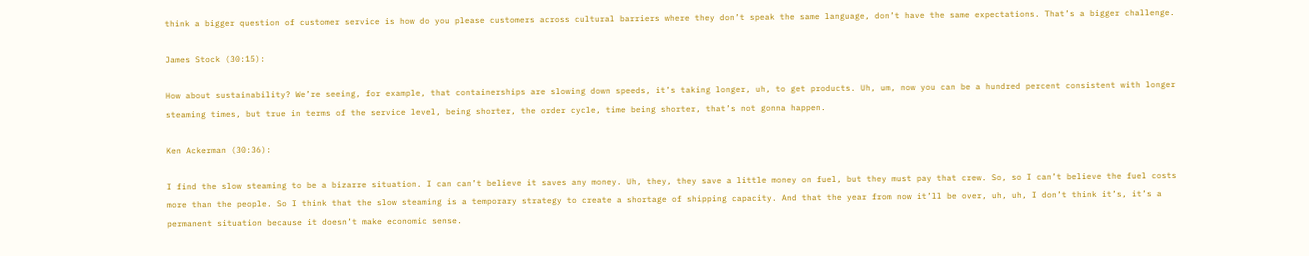think a bigger question of customer service is how do you please customers across cultural barriers where they don’t speak the same language, don’t have the same expectations. That’s a bigger challenge.

James Stock (30:15):

How about sustainability? We’re seeing, for example, that containerships are slowing down speeds, it’s taking longer, uh, to get products. Uh, um, now you can be a hundred percent consistent with longer steaming times, but true in terms of the service level, being shorter, the order cycle, time being shorter, that’s not gonna happen.

Ken Ackerman (30:36):

I find the slow steaming to be a bizarre situation. I can can’t believe it saves any money. Uh, they, they save a little money on fuel, but they must pay that crew. So, so I can’t believe the fuel costs more than the people. So I think that the slow steaming is a temporary strategy to create a shortage of shipping capacity. And that the year from now it’ll be over, uh, uh, I don’t think it’s, it’s a permanent situation because it doesn’t make economic sense.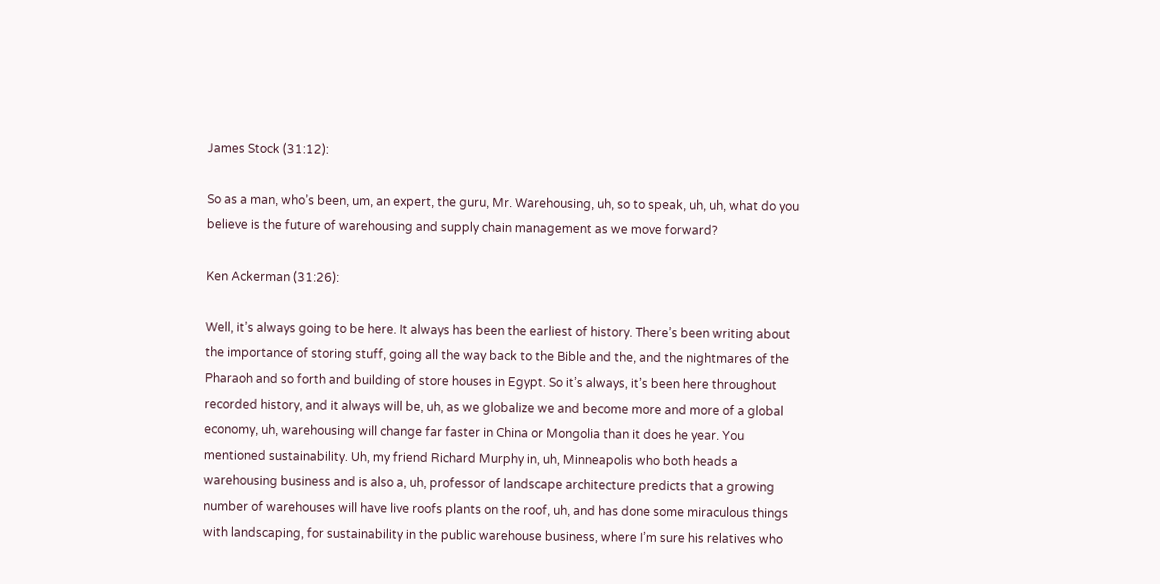James Stock (31:12):

So as a man, who’s been, um, an expert, the guru, Mr. Warehousing, uh, so to speak, uh, uh, what do you believe is the future of warehousing and supply chain management as we move forward?

Ken Ackerman (31:26):

Well, it’s always going to be here. It always has been the earliest of history. There’s been writing about the importance of storing stuff, going all the way back to the Bible and the, and the nightmares of the Pharaoh and so forth and building of store houses in Egypt. So it’s always, it’s been here throughout recorded history, and it always will be, uh, as we globalize we and become more and more of a global economy, uh, warehousing will change far faster in China or Mongolia than it does he year. You mentioned sustainability. Uh, my friend Richard Murphy in, uh, Minneapolis who both heads a warehousing business and is also a, uh, professor of landscape architecture predicts that a growing number of warehouses will have live roofs plants on the roof, uh, and has done some miraculous things with landscaping, for sustainability in the public warehouse business, where I’m sure his relatives who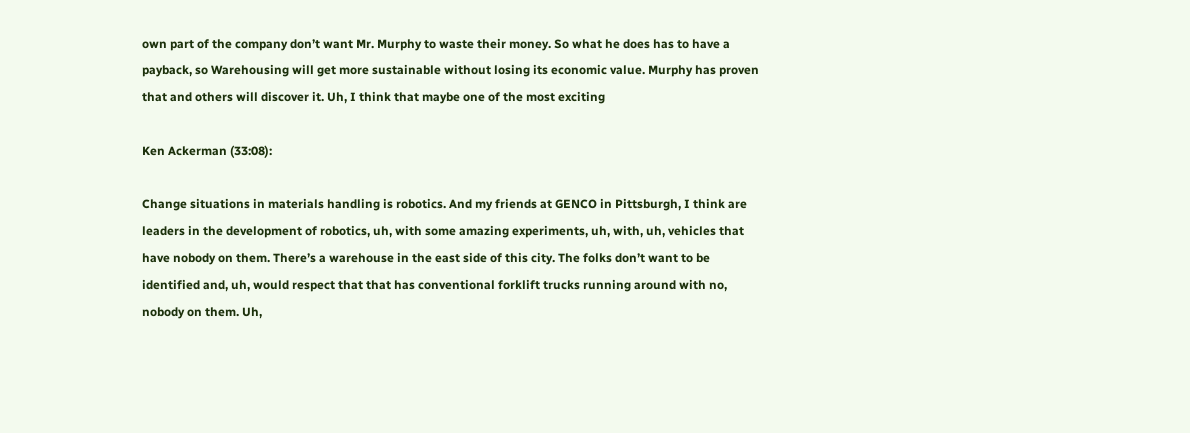own part of the company don’t want Mr. Murphy to waste their money. So what he does has to have a payback, so Warehousing will get more sustainable without losing its economic value. Murphy has proven that and others will discover it. Uh, I think that maybe one of the most exciting

Ken Ackerman (33:08):

Change situations in materials handling is robotics. And my friends at GENCO in Pittsburgh, I think are leaders in the development of robotics, uh, with some amazing experiments, uh, with, uh, vehicles that have nobody on them. There’s a warehouse in the east side of this city. The folks don’t want to be identified and, uh, would respect that that has conventional forklift trucks running around with no, nobody on them. Uh,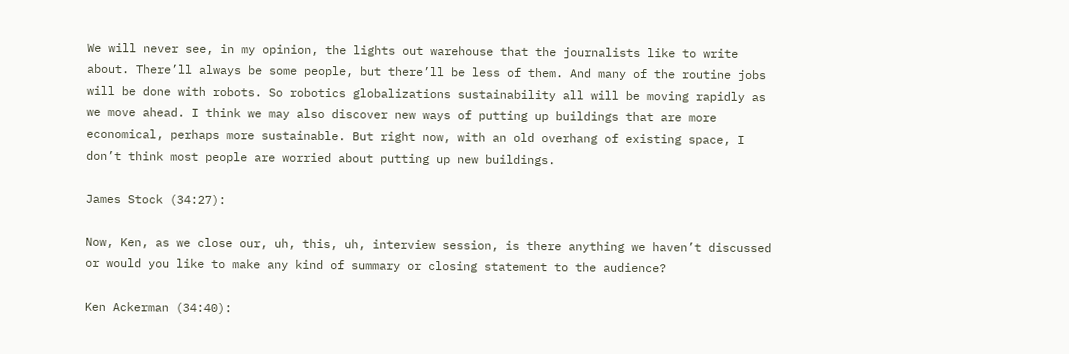We will never see, in my opinion, the lights out warehouse that the journalists like to write about. There’ll always be some people, but there’ll be less of them. And many of the routine jobs will be done with robots. So robotics globalizations sustainability all will be moving rapidly as we move ahead. I think we may also discover new ways of putting up buildings that are more economical, perhaps more sustainable. But right now, with an old overhang of existing space, I don’t think most people are worried about putting up new buildings.

James Stock (34:27):

Now, Ken, as we close our, uh, this, uh, interview session, is there anything we haven’t discussed or would you like to make any kind of summary or closing statement to the audience?

Ken Ackerman (34:40):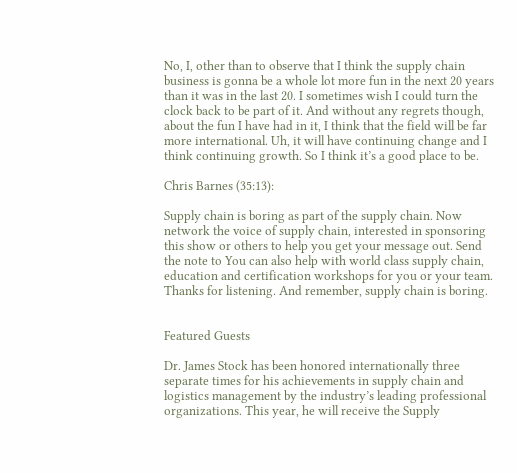No, I, other than to observe that I think the supply chain business is gonna be a whole lot more fun in the next 20 years than it was in the last 20. I sometimes wish I could turn the clock back to be part of it. And without any regrets though, about the fun I have had in it, I think that the field will be far more international. Uh, it will have continuing change and I think continuing growth. So I think it’s a good place to be.

Chris Barnes (35:13):

Supply chain is boring as part of the supply chain. Now network the voice of supply chain, interested in sponsoring this show or others to help you get your message out. Send the note to You can also help with world class supply chain, education and certification workshops for you or your team. Thanks for listening. And remember, supply chain is boring.


Featured Guests

Dr. James Stock has been honored internationally three separate times for his achievements in supply chain and logistics management by the industry’s leading professional organizations. This year, he will receive the Supply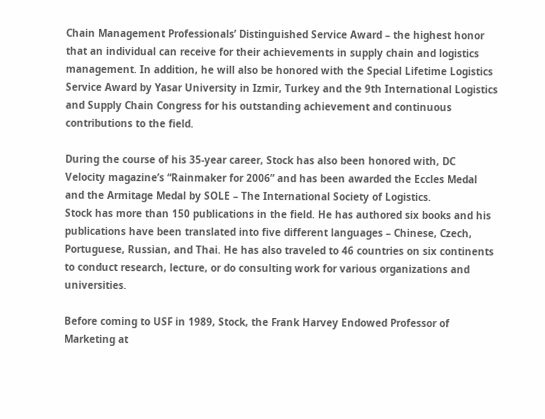Chain Management Professionals’ Distinguished Service Award – the highest honor that an individual can receive for their achievements in supply chain and logistics management. In addition, he will also be honored with the Special Lifetime Logistics Service Award by Yasar University in Izmir, Turkey and the 9th International Logistics and Supply Chain Congress for his outstanding achievement and continuous contributions to the field.

During the course of his 35-year career, Stock has also been honored with, DC Velocity magazine’s “Rainmaker for 2006” and has been awarded the Eccles Medal and the Armitage Medal by SOLE – The International Society of Logistics.
Stock has more than 150 publications in the field. He has authored six books and his publications have been translated into five different languages – Chinese, Czech, Portuguese, Russian, and Thai. He has also traveled to 46 countries on six continents to conduct research, lecture, or do consulting work for various organizations and universities.

Before coming to USF in 1989, Stock, the Frank Harvey Endowed Professor of Marketing at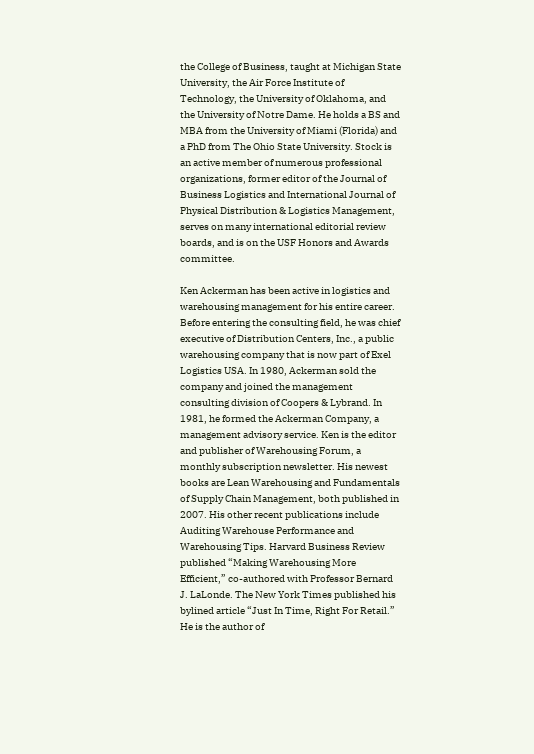the College of Business, taught at Michigan State University, the Air Force Institute of Technology, the University of Oklahoma, and the University of Notre Dame. He holds a BS and MBA from the University of Miami (Florida) and a PhD from The Ohio State University. Stock is an active member of numerous professional organizations, former editor of the Journal of Business Logistics and International Journal of Physical Distribution & Logistics Management, serves on many international editorial review boards, and is on the USF Honors and Awards committee.

Ken Ackerman has been active in logistics and warehousing management for his entire career. Before entering the consulting field, he was chief executive of Distribution Centers, Inc., a public warehousing company that is now part of Exel Logistics USA. In 1980, Ackerman sold the company and joined the management consulting division of Coopers & Lybrand. In 1981, he formed the Ackerman Company, a management advisory service. Ken is the editor and publisher of Warehousing Forum, a monthly subscription newsletter. His newest books are Lean Warehousing and Fundamentals of Supply Chain Management, both published in 2007. His other recent publications include Auditing Warehouse Performance and Warehousing Tips. Harvard Business Review published “Making Warehousing More Efficient,” co-authored with Professor Bernard J. LaLonde. The New York Times published his bylined article “Just In Time, Right For Retail.” He is the author of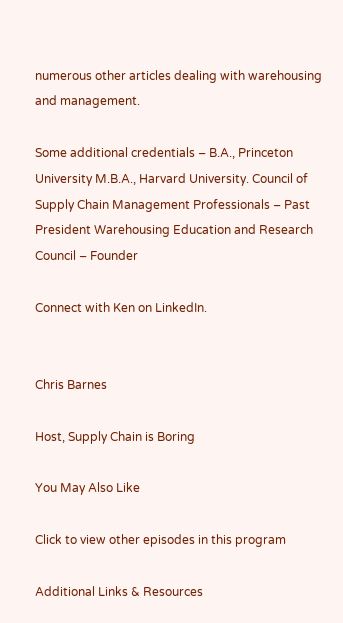numerous other articles dealing with warehousing and management.

Some additional credentials – B.A., Princeton University M.B.A., Harvard University. Council of Supply Chain Management Professionals – Past President Warehousing Education and Research Council – Founder

Connect with Ken on LinkedIn.


Chris Barnes

Host, Supply Chain is Boring

You May Also Like

Click to view other episodes in this program

Additional Links & Resources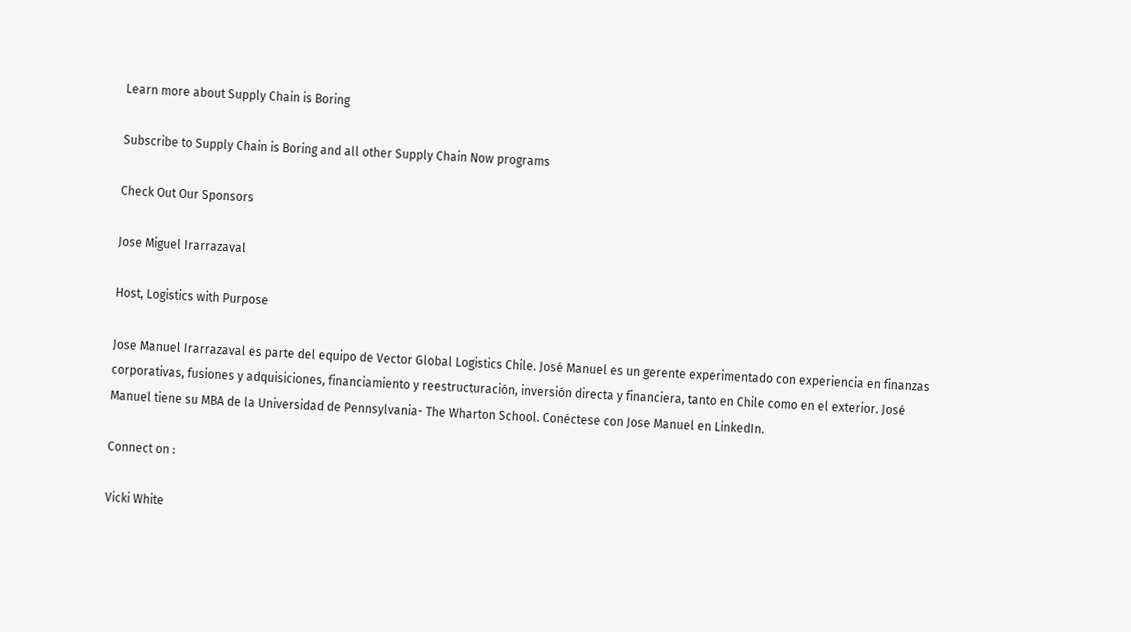Learn more about Supply Chain is Boring

Subscribe to Supply Chain is Boring and all other Supply Chain Now programs

Check Out Our Sponsors

Jose Miguel Irarrazaval

Host, Logistics with Purpose

Jose Manuel Irarrazaval es parte del equipo de Vector Global Logistics Chile. José Manuel es un gerente experimentado con experiencia en finanzas corporativas, fusiones y adquisiciones, financiamiento y reestructuración, inversión directa y financiera, tanto en Chile como en el exterior. José Manuel tiene su MBA de la Universidad de Pennsylvania- The Wharton School. Conéctese con Jose Manuel en LinkedIn.

Connect on :

Vicki White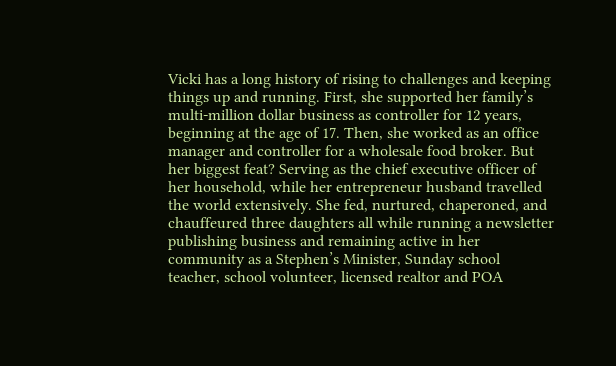Vicki has a long history of rising to challenges and keeping things up and running. First, she supported her family’s multi-million dollar business as controller for 12 years, beginning at the age of 17. Then, she worked as an office manager and controller for a wholesale food broker. But her biggest feat? Serving as the chief executive officer of her household, while her entrepreneur husband travelled the world extensively. She fed, nurtured, chaperoned, and chauffeured three daughters all while running a newsletter publishing business and remaining active in her community as a Stephen’s Minister, Sunday school teacher, school volunteer, licensed realtor and POA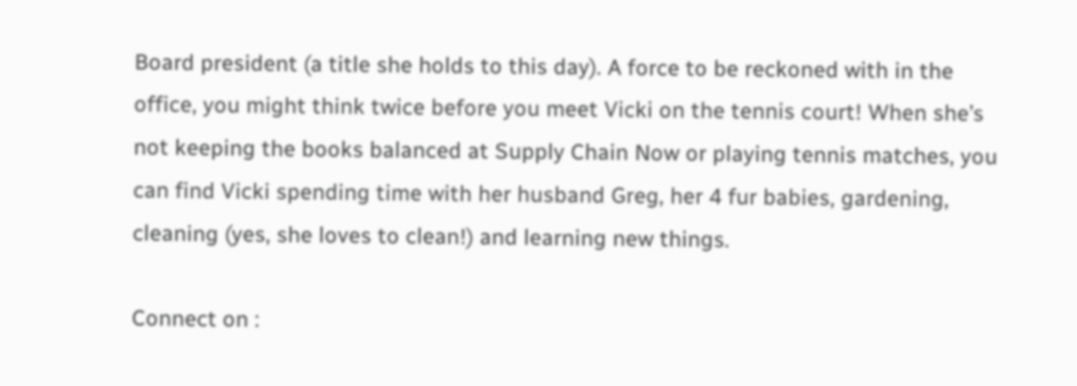Board president (a title she holds to this day). A force to be reckoned with in the office, you might think twice before you meet Vicki on the tennis court! When she’s not keeping the books balanced at Supply Chain Now or playing tennis matches, you can find Vicki spending time with her husband Greg, her 4 fur babies, gardening, cleaning (yes, she loves to clean!) and learning new things.

Connect on :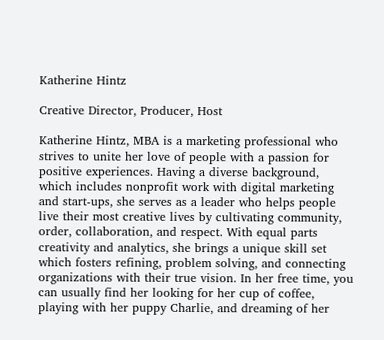Katherine Hintz

Creative Director, Producer, Host

Katherine Hintz, MBA is a marketing professional who strives to unite her love of people with a passion for positive experiences. Having a diverse background, which includes nonprofit work with digital marketing and start-ups, she serves as a leader who helps people live their most creative lives by cultivating community, order, collaboration, and respect. With equal parts creativity and analytics, she brings a unique skill set which fosters refining, problem solving, and connecting organizations with their true vision. In her free time, you can usually find her looking for her cup of coffee, playing with her puppy Charlie, and dreaming of her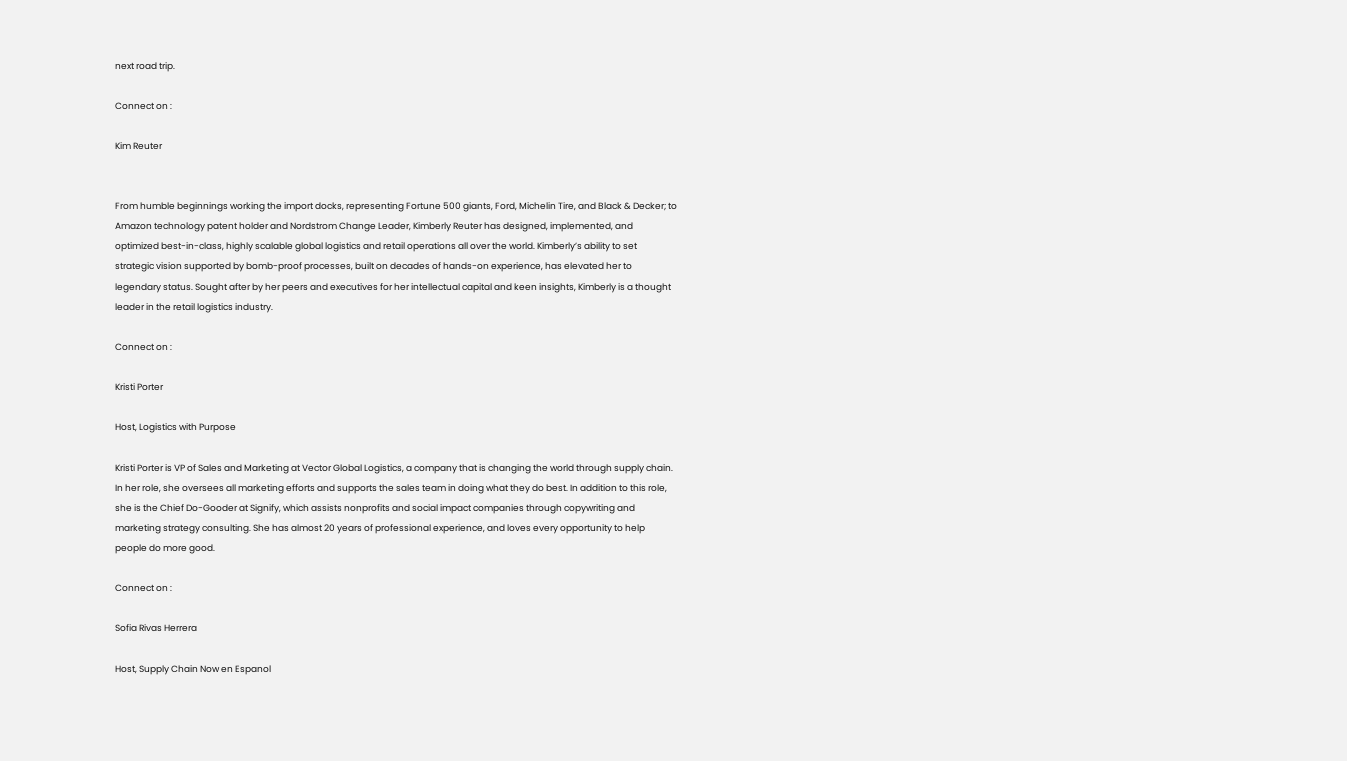next road trip.

Connect on :

Kim Reuter


From humble beginnings working the import docks, representing Fortune 500 giants, Ford, Michelin Tire, and Black & Decker; to Amazon technology patent holder and Nordstrom Change Leader, Kimberly Reuter has designed, implemented, and optimized best-in-class, highly scalable global logistics and retail operations all over the world. Kimberly’s ability to set strategic vision supported by bomb-proof processes, built on decades of hands-on experience, has elevated her to legendary status. Sought after by her peers and executives for her intellectual capital and keen insights, Kimberly is a thought leader in the retail logistics industry.

Connect on :

Kristi Porter

Host, Logistics with Purpose

Kristi Porter is VP of Sales and Marketing at Vector Global Logistics, a company that is changing the world through supply chain. In her role, she oversees all marketing efforts and supports the sales team in doing what they do best. In addition to this role, she is the Chief Do-Gooder at Signify, which assists nonprofits and social impact companies through copywriting and marketing strategy consulting. She has almost 20 years of professional experience, and loves every opportunity to help people do more good.

Connect on :

Sofia Rivas Herrera

Host, Supply Chain Now en Espanol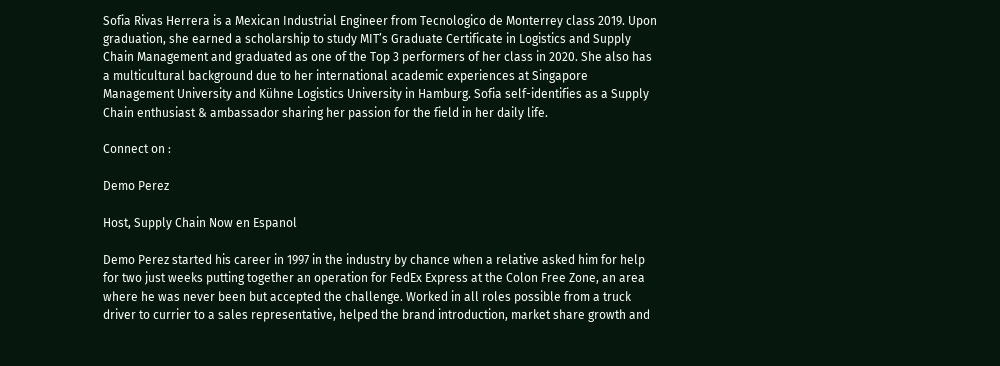Sofia Rivas Herrera is a Mexican Industrial Engineer from Tecnologico de Monterrey class 2019. Upon graduation, she earned a scholarship to study MIT’s Graduate Certificate in Logistics and Supply Chain Management and graduated as one of the Top 3 performers of her class in 2020. She also has a multicultural background due to her international academic experiences at Singapore Management University and Kühne Logistics University in Hamburg. Sofia self-identifies as a Supply Chain enthusiast & ambassador sharing her passion for the field in her daily life.

Connect on :

Demo Perez

Host, Supply Chain Now en Espanol

Demo Perez started his career in 1997 in the industry by chance when a relative asked him for help for two just weeks putting together an operation for FedEx Express at the Colon Free Zone, an area where he was never been but accepted the challenge. Worked in all roles possible from a truck driver to currier to a sales representative, helped the brand introduction, market share growth and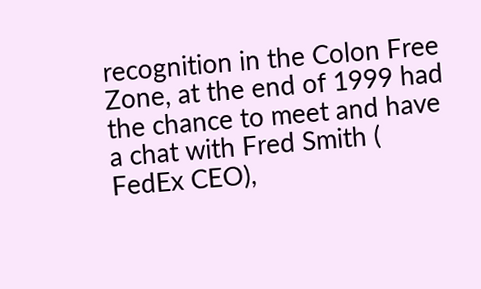recognition in the Colon Free Zone, at the end of 1999 had the chance to meet and have a chat with Fred Smith ( FedEx CEO),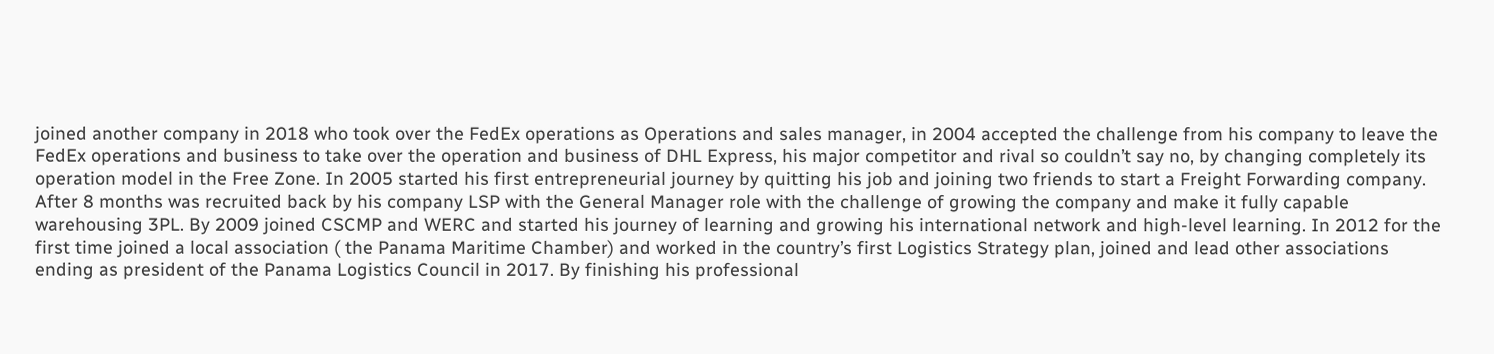joined another company in 2018 who took over the FedEx operations as Operations and sales manager, in 2004 accepted the challenge from his company to leave the FedEx operations and business to take over the operation and business of DHL Express, his major competitor and rival so couldn’t say no, by changing completely its operation model in the Free Zone. In 2005 started his first entrepreneurial journey by quitting his job and joining two friends to start a Freight Forwarding company. After 8 months was recruited back by his company LSP with the General Manager role with the challenge of growing the company and make it fully capable warehousing 3PL. By 2009 joined CSCMP and WERC and started his journey of learning and growing his international network and high-level learning. In 2012 for the first time joined a local association ( the Panama Maritime Chamber) and worked in the country’s first Logistics Strategy plan, joined and lead other associations ending as president of the Panama Logistics Council in 2017. By finishing his professional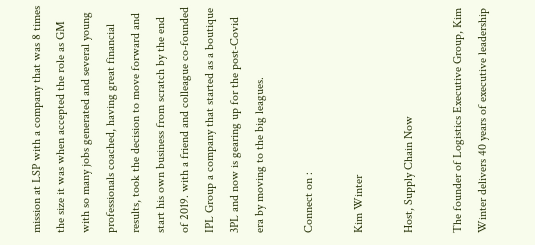mission at LSP with a company that was 8 times the size it was when accepted the role as GM with so many jobs generated and several young professionals coached, having great financial results, took the decision to move forward and start his own business from scratch by the end of 2019. with a friend and colleague co-founded IPL Group a company that started as a boutique 3PL and now is gearing up for the post-Covid era by moving to the big leagues.

Connect on :

Kim Winter

Host, Supply Chain Now

The founder of Logistics Executive Group, Kim Winter delivers 40 years of executive leadership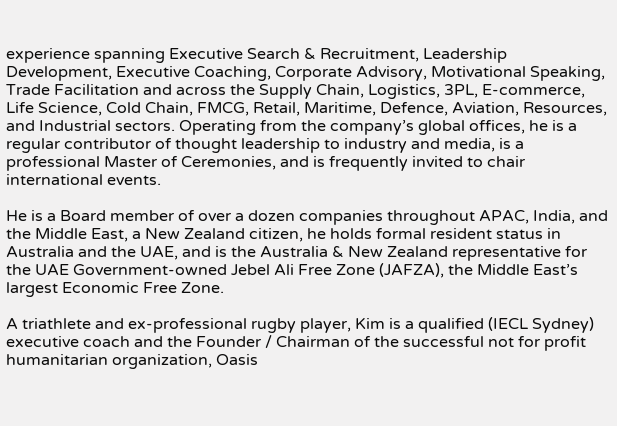experience spanning Executive Search & Recruitment, Leadership Development, Executive Coaching, Corporate Advisory, Motivational Speaking, Trade Facilitation and across the Supply Chain, Logistics, 3PL, E-commerce, Life Science, Cold Chain, FMCG, Retail, Maritime, Defence, Aviation, Resources, and Industrial sectors. Operating from the company’s global offices, he is a regular contributor of thought leadership to industry and media, is a professional Master of Ceremonies, and is frequently invited to chair international events.

He is a Board member of over a dozen companies throughout APAC, India, and the Middle East, a New Zealand citizen, he holds formal resident status in Australia and the UAE, and is the Australia & New Zealand representative for the UAE Government-owned Jebel Ali Free Zone (JAFZA), the Middle East’s largest Economic Free Zone.

A triathlete and ex-professional rugby player, Kim is a qualified (IECL Sydney) executive coach and the Founder / Chairman of the successful not for profit humanitarian organization, Oasis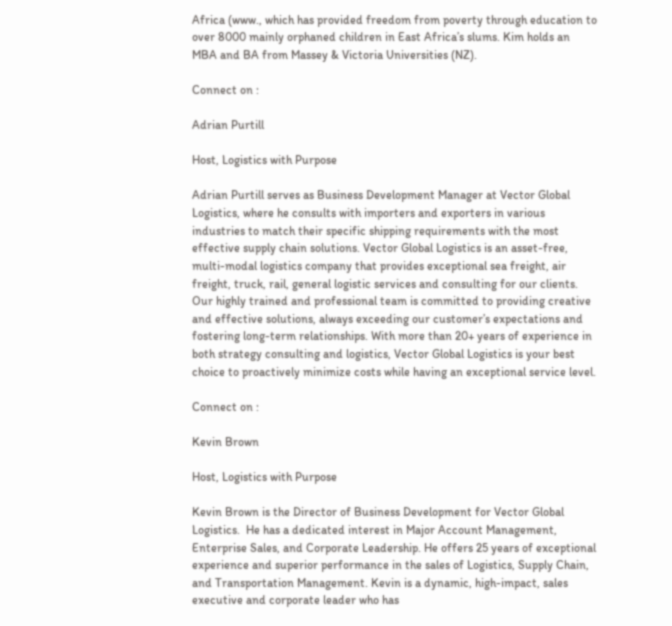Africa (www., which has provided freedom from poverty through education to over 8000 mainly orphaned children in East Africa’s slums. Kim holds an MBA and BA from Massey & Victoria Universities (NZ).

Connect on :

Adrian Purtill

Host, Logistics with Purpose

Adrian Purtill serves as Business Development Manager at Vector Global Logistics, where he consults with importers and exporters in various industries to match their specific shipping requirements with the most effective supply chain solutions. Vector Global Logistics is an asset-free, multi-modal logistics company that provides exceptional sea freight, air freight, truck, rail, general logistic services and consulting for our clients. Our highly trained and professional team is committed to providing creative and effective solutions, always exceeding our customer’s expectations and fostering long-term relationships. With more than 20+ years of experience in both strategy consulting and logistics, Vector Global Logistics is your best choice to proactively minimize costs while having an exceptional service level.

Connect on :

Kevin Brown

Host, Logistics with Purpose

Kevin Brown is the Director of Business Development for Vector Global Logistics.  He has a dedicated interest in Major Account Management, Enterprise Sales, and Corporate Leadership. He offers 25 years of exceptional experience and superior performance in the sales of Logistics, Supply Chain, and Transportation Management. Kevin is a dynamic, high-impact, sales executive and corporate leader who has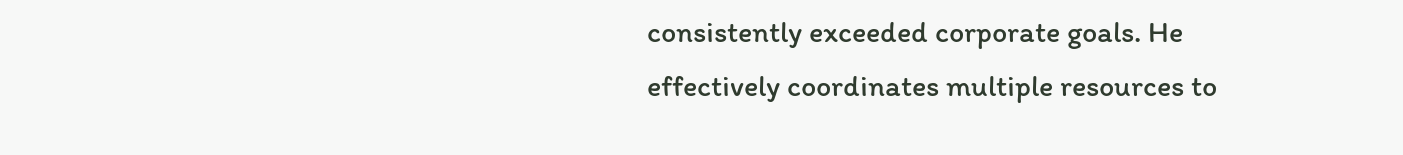consistently exceeded corporate goals. He effectively coordinates multiple resources to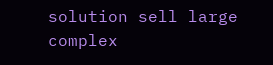solution sell large complex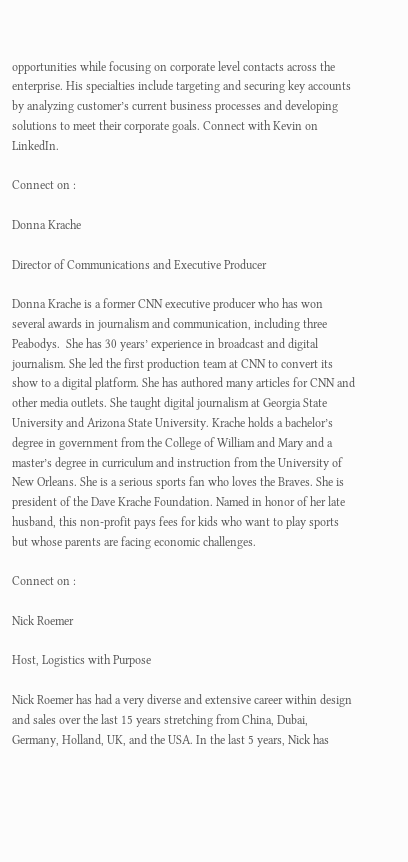opportunities while focusing on corporate level contacts across the enterprise. His specialties include targeting and securing key accounts by analyzing customer’s current business processes and developing solutions to meet their corporate goals. Connect with Kevin on LinkedIn.

Connect on :

Donna Krache

Director of Communications and Executive Producer

Donna Krache is a former CNN executive producer who has won several awards in journalism and communication, including three Peabodys.  She has 30 years’ experience in broadcast and digital journalism. She led the first production team at CNN to convert its show to a digital platform. She has authored many articles for CNN and other media outlets. She taught digital journalism at Georgia State University and Arizona State University. Krache holds a bachelor’s degree in government from the College of William and Mary and a master’s degree in curriculum and instruction from the University of New Orleans. She is a serious sports fan who loves the Braves. She is president of the Dave Krache Foundation. Named in honor of her late husband, this non-profit pays fees for kids who want to play sports but whose parents are facing economic challenges.

Connect on :

Nick Roemer

Host, Logistics with Purpose

Nick Roemer has had a very diverse and extensive career within design and sales over the last 15 years stretching from China, Dubai, Germany, Holland, UK, and the USA. In the last 5 years, Nick has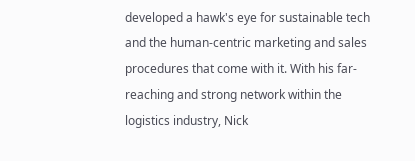developed a hawk's eye for sustainable tech and the human-centric marketing and sales procedures that come with it. With his far-reaching and strong network within the logistics industry, Nick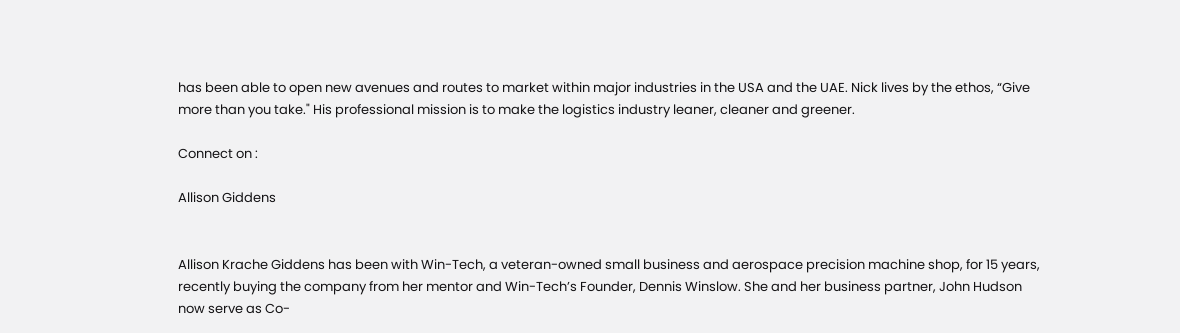has been able to open new avenues and routes to market within major industries in the USA and the UAE. Nick lives by the ethos, “Give more than you take." His professional mission is to make the logistics industry leaner, cleaner and greener.

Connect on :

Allison Giddens


Allison Krache Giddens has been with Win-Tech, a veteran-owned small business and aerospace precision machine shop, for 15 years, recently buying the company from her mentor and Win-Tech’s Founder, Dennis Winslow. She and her business partner, John Hudson now serve as Co-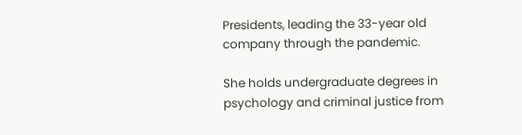Presidents, leading the 33-year old company through the pandemic.

She holds undergraduate degrees in psychology and criminal justice from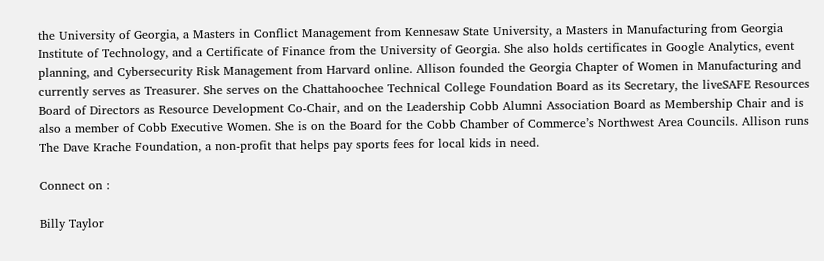the University of Georgia, a Masters in Conflict Management from Kennesaw State University, a Masters in Manufacturing from Georgia Institute of Technology, and a Certificate of Finance from the University of Georgia. She also holds certificates in Google Analytics, event planning, and Cybersecurity Risk Management from Harvard online. Allison founded the Georgia Chapter of Women in Manufacturing and currently serves as Treasurer. She serves on the Chattahoochee Technical College Foundation Board as its Secretary, the liveSAFE Resources Board of Directors as Resource Development Co-Chair, and on the Leadership Cobb Alumni Association Board as Membership Chair and is also a member of Cobb Executive Women. She is on the Board for the Cobb Chamber of Commerce’s Northwest Area Councils. Allison runs The Dave Krache Foundation, a non-profit that helps pay sports fees for local kids in need.

Connect on :

Billy Taylor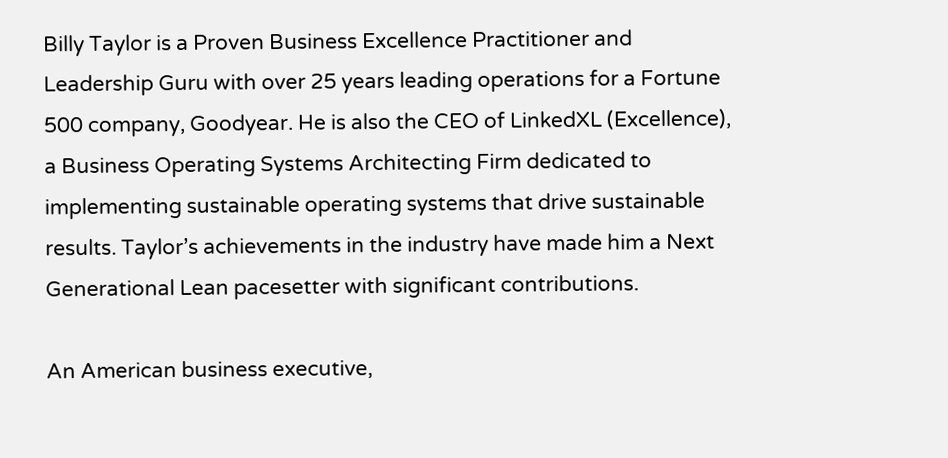Billy Taylor is a Proven Business Excellence Practitioner and Leadership Guru with over 25 years leading operations for a Fortune 500 company, Goodyear. He is also the CEO of LinkedXL (Excellence), a Business Operating Systems Architecting Firm dedicated to implementing sustainable operating systems that drive sustainable results. Taylor’s achievements in the industry have made him a Next Generational Lean pacesetter with significant contributions.

An American business executive,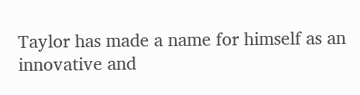Taylor has made a name for himself as an innovative and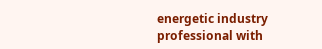energetic industry professional with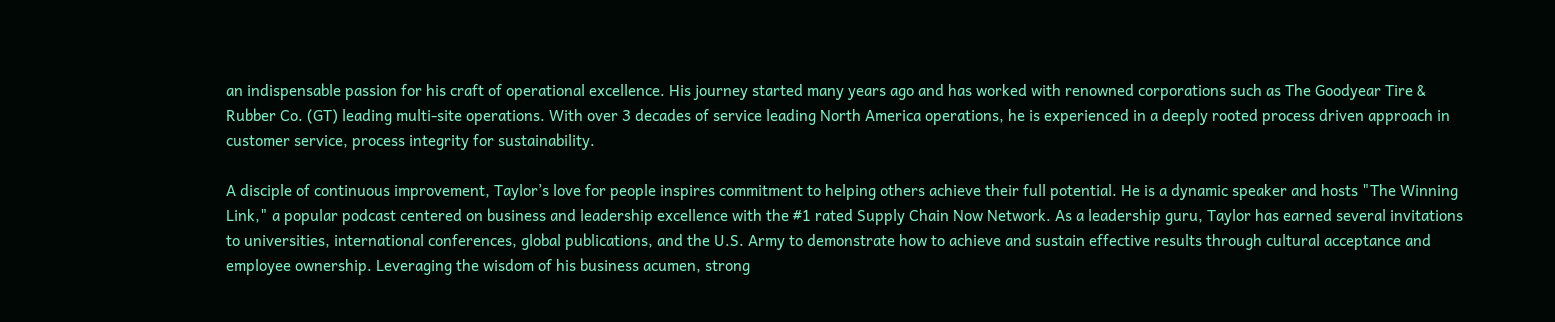an indispensable passion for his craft of operational excellence. His journey started many years ago and has worked with renowned corporations such as The Goodyear Tire & Rubber Co. (GT) leading multi-site operations. With over 3 decades of service leading North America operations, he is experienced in a deeply rooted process driven approach in customer service, process integrity for sustainability.

A disciple of continuous improvement, Taylor’s love for people inspires commitment to helping others achieve their full potential. He is a dynamic speaker and hosts "The Winning Link," a popular podcast centered on business and leadership excellence with the #1 rated Supply Chain Now Network. As a leadership guru, Taylor has earned several invitations to universities, international conferences, global publications, and the U.S. Army to demonstrate how to achieve and sustain effective results through cultural acceptance and employee ownership. Leveraging the wisdom of his business acumen, strong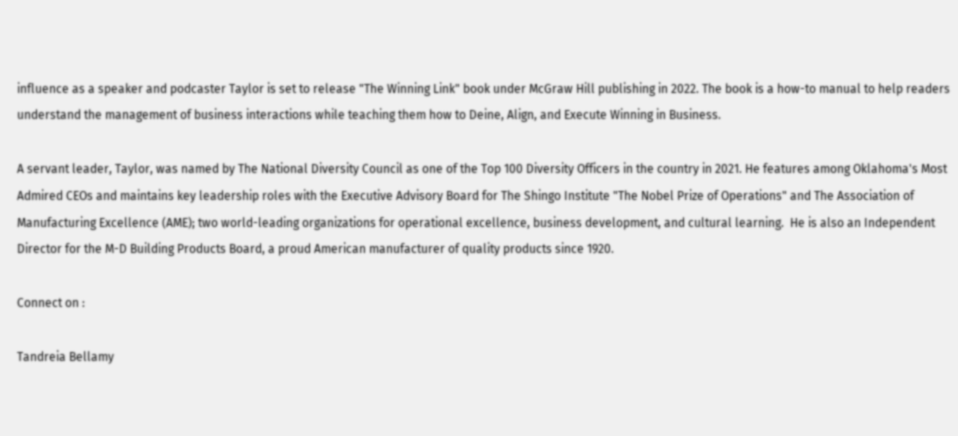influence as a speaker and podcaster Taylor is set to release "The Winning Link" book under McGraw Hill publishing in 2022. The book is a how-to manual to help readers understand the management of business interactions while teaching them how to Deine, Align, and Execute Winning in Business.

A servant leader, Taylor, was named by The National Diversity Council as one of the Top 100 Diversity Officers in the country in 2021. He features among Oklahoma's Most Admired CEOs and maintains key leadership roles with the Executive Advisory Board for The Shingo Institute "The Nobel Prize of Operations" and The Association of Manufacturing Excellence (AME); two world-leading organizations for operational excellence, business development, and cultural learning.  He is also an Independent Director for the M-D Building Products Board, a proud American manufacturer of quality products since 1920.

Connect on :

Tandreia Bellamy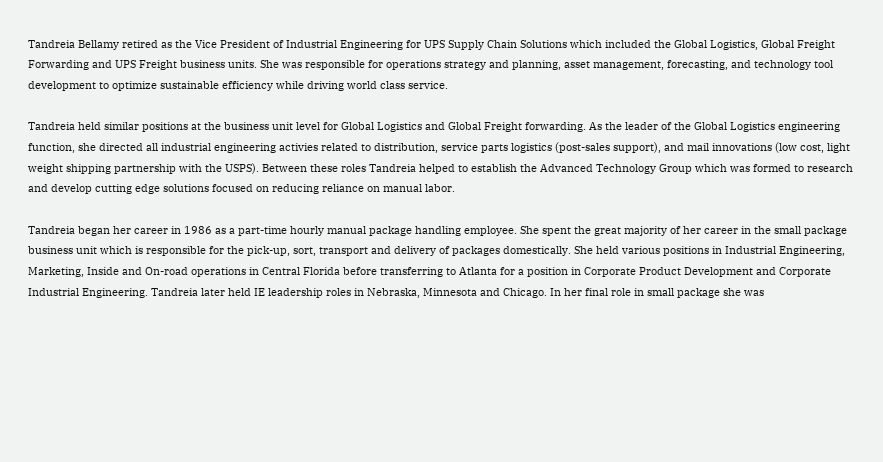Tandreia Bellamy retired as the Vice President of Industrial Engineering for UPS Supply Chain Solutions which included the Global Logistics, Global Freight Forwarding and UPS Freight business units. She was responsible for operations strategy and planning, asset management, forecasting, and technology tool development to optimize sustainable efficiency while driving world class service.

Tandreia held similar positions at the business unit level for Global Logistics and Global Freight forwarding. As the leader of the Global Logistics engineering function, she directed all industrial engineering activies related to distribution, service parts logistics (post-sales support), and mail innovations (low cost, light weight shipping partnership with the USPS). Between these roles Tandreia helped to establish the Advanced Technology Group which was formed to research and develop cutting edge solutions focused on reducing reliance on manual labor.

Tandreia began her career in 1986 as a part-time hourly manual package handling employee. She spent the great majority of her career in the small package business unit which is responsible for the pick-up, sort, transport and delivery of packages domestically. She held various positions in Industrial Engineering, Marketing, Inside and On-road operations in Central Florida before transferring to Atlanta for a position in Corporate Product Development and Corporate Industrial Engineering. Tandreia later held IE leadership roles in Nebraska, Minnesota and Chicago. In her final role in small package she was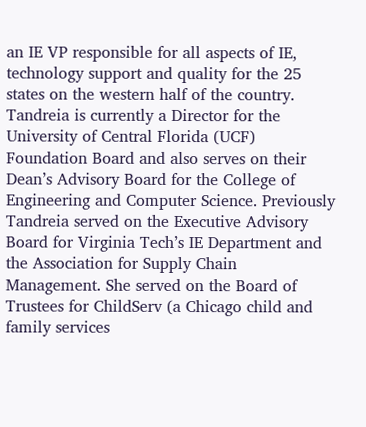an IE VP responsible for all aspects of IE, technology support and quality for the 25 states on the western half of the country.
Tandreia is currently a Director for the University of Central Florida (UCF) Foundation Board and also serves on their Dean’s Advisory Board for the College of Engineering and Computer Science. Previously Tandreia served on the Executive Advisory Board for Virginia Tech’s IE Department and the Association for Supply Chain Management. She served on the Board of Trustees for ChildServ (a Chicago child and family services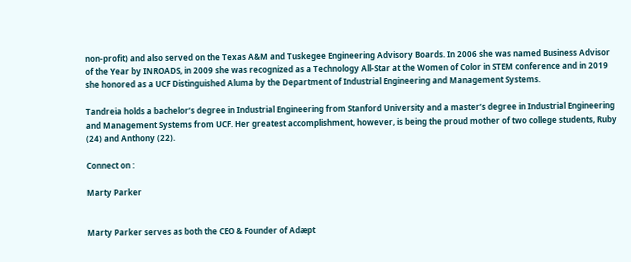non-profit) and also served on the Texas A&M and Tuskegee Engineering Advisory Boards. In 2006 she was named Business Advisor of the Year by INROADS, in 2009 she was recognized as a Technology All-Star at the Women of Color in STEM conference and in 2019 she honored as a UCF Distinguished Aluma by the Department of Industrial Engineering and Management Systems.

Tandreia holds a bachelor’s degree in Industrial Engineering from Stanford University and a master’s degree in Industrial Engineering and Management Systems from UCF. Her greatest accomplishment, however, is being the proud mother of two college students, Ruby (24) and Anthony (22).

Connect on :

Marty Parker


Marty Parker serves as both the CEO & Founder of Adæpt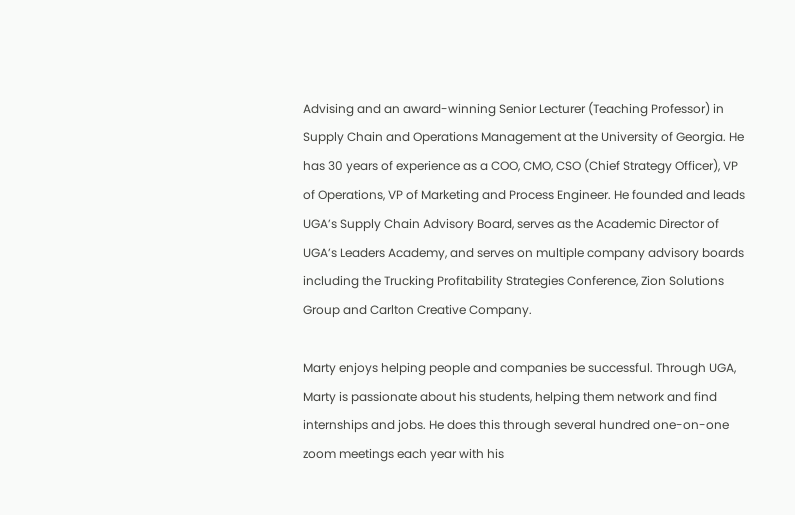Advising and an award-winning Senior Lecturer (Teaching Professor) in Supply Chain and Operations Management at the University of Georgia. He has 30 years of experience as a COO, CMO, CSO (Chief Strategy Officer), VP of Operations, VP of Marketing and Process Engineer. He founded and leads UGA’s Supply Chain Advisory Board, serves as the Academic Director of UGA’s Leaders Academy, and serves on multiple company advisory boards including the Trucking Profitability Strategies Conference, Zion Solutions Group and Carlton Creative Company.

Marty enjoys helping people and companies be successful. Through UGA, Marty is passionate about his students, helping them network and find internships and jobs. He does this through several hundred one-on-one zoom meetings each year with his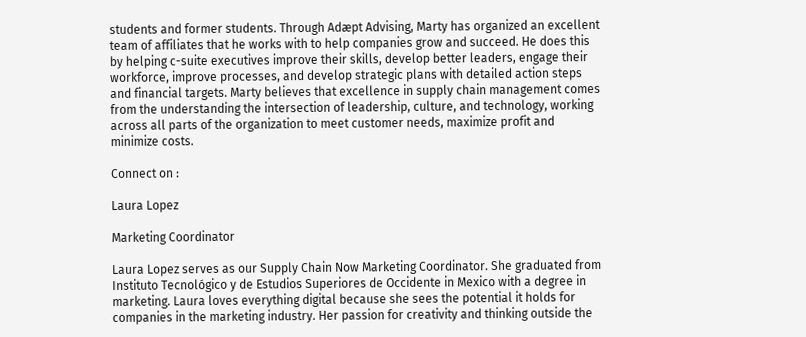students and former students. Through Adæpt Advising, Marty has organized an excellent team of affiliates that he works with to help companies grow and succeed. He does this by helping c-suite executives improve their skills, develop better leaders, engage their workforce, improve processes, and develop strategic plans with detailed action steps and financial targets. Marty believes that excellence in supply chain management comes from the understanding the intersection of leadership, culture, and technology, working across all parts of the organization to meet customer needs, maximize profit and minimize costs.

Connect on :

Laura Lopez

Marketing Coordinator

Laura Lopez serves as our Supply Chain Now Marketing Coordinator. She graduated from Instituto Tecnológico y de Estudios Superiores de Occidente in Mexico with a degree in marketing. Laura loves everything digital because she sees the potential it holds for companies in the marketing industry. Her passion for creativity and thinking outside the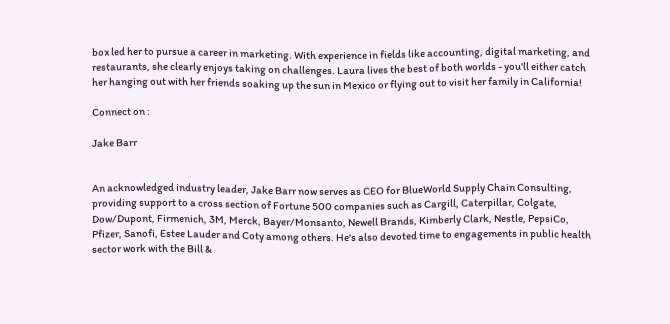box led her to pursue a career in marketing. With experience in fields like accounting, digital marketing, and restaurants, she clearly enjoys taking on challenges. Laura lives the best of both worlds - you'll either catch her hanging out with her friends soaking up the sun in Mexico or flying out to visit her family in California!

Connect on :

Jake Barr


An acknowledged industry leader, Jake Barr now serves as CEO for BlueWorld Supply Chain Consulting, providing support to a cross section of Fortune 500 companies such as Cargill, Caterpillar, Colgate, Dow/Dupont, Firmenich, 3M, Merck, Bayer/Monsanto, Newell Brands, Kimberly Clark, Nestle, PepsiCo, Pfizer, Sanofi, Estee Lauder and Coty among others. He's also devoted time to engagements in public health sector work with the Bill &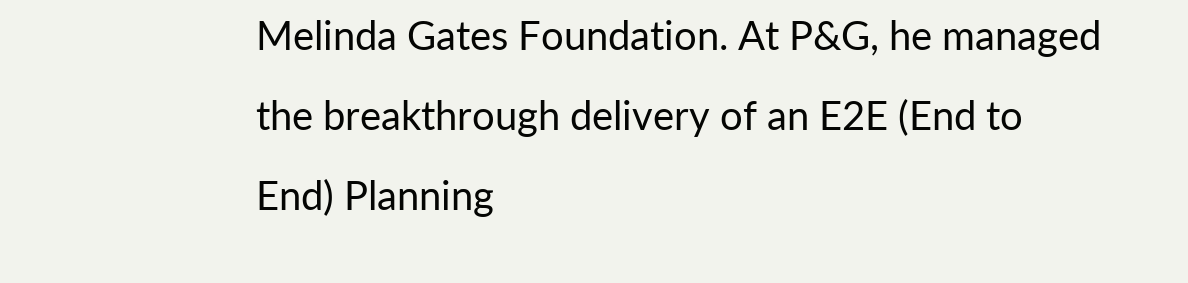Melinda Gates Foundation. At P&G, he managed the breakthrough delivery of an E2E (End to End) Planning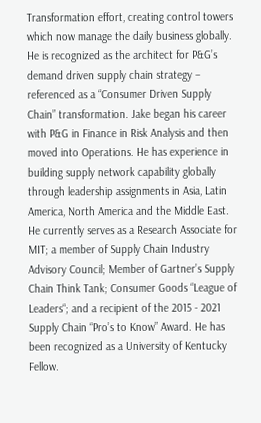Transformation effort, creating control towers which now manage the daily business globally. He is recognized as the architect for P&G’s demand driven supply chain strategy – referenced as a “Consumer Driven Supply Chain” transformation. Jake began his career with P&G in Finance in Risk Analysis and then moved into Operations. He has experience in building supply network capability globally through leadership assignments in Asia, Latin America, North America and the Middle East. He currently serves as a Research Associate for MIT; a member of Supply Chain Industry Advisory Council; Member of Gartner’s Supply Chain Think Tank; Consumer Goods “League of Leaders“; and a recipient of the 2015 - 2021 Supply Chain “Pro’s to Know” Award. He has been recognized as a University of Kentucky Fellow.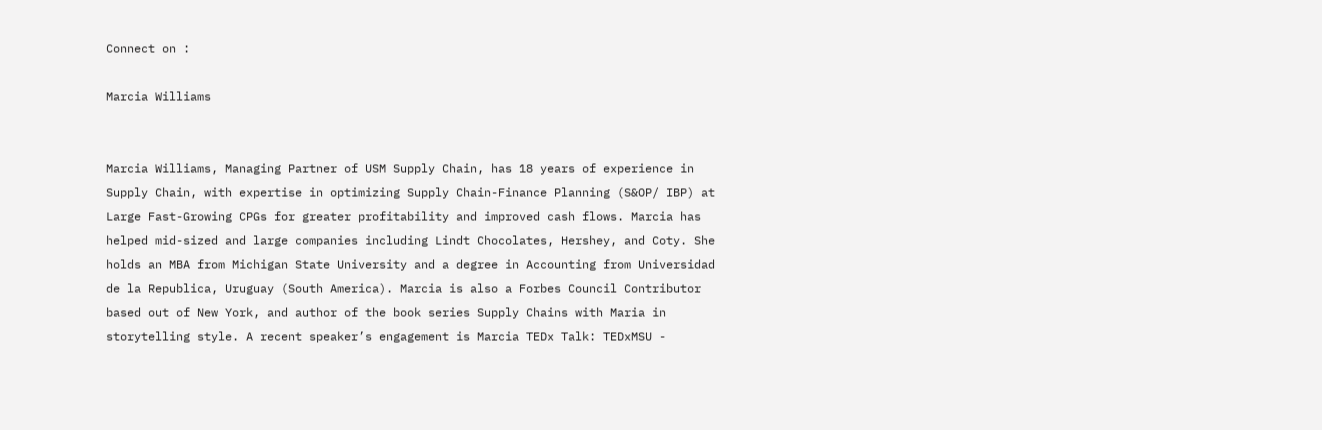Connect on :

Marcia Williams


Marcia Williams, Managing Partner of USM Supply Chain, has 18 years of experience in Supply Chain, with expertise in optimizing Supply Chain-Finance Planning (S&OP/ IBP) at Large Fast-Growing CPGs for greater profitability and improved cash flows. Marcia has helped mid-sized and large companies including Lindt Chocolates, Hershey, and Coty. She holds an MBA from Michigan State University and a degree in Accounting from Universidad de la Republica, Uruguay (South America). Marcia is also a Forbes Council Contributor based out of New York, and author of the book series Supply Chains with Maria in storytelling style. A recent speaker’s engagement is Marcia TEDx Talk: TEDxMSU -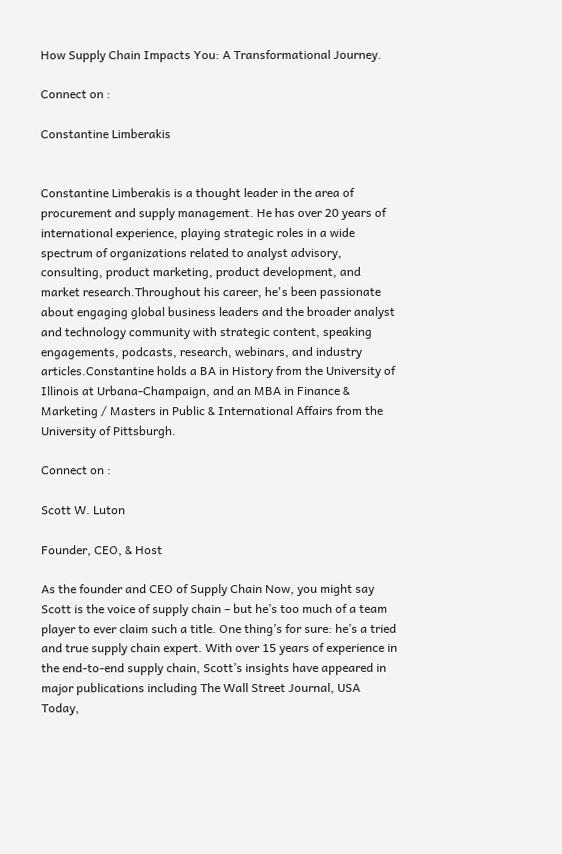How Supply Chain Impacts You: A Transformational Journey.

Connect on :

Constantine Limberakis


Constantine Limberakis is a thought leader in the area of procurement and supply management. He has over 20 years of international experience, playing strategic roles in a wide spectrum of organizations related to analyst advisory, consulting, product marketing, product development, and market research.Throughout his career, he's been passionate about engaging global business leaders and the broader analyst and technology community with strategic content, speaking engagements, podcasts, research, webinars, and industry articles.Constantine holds a BA in History from the University of Illinois at Urbana-Champaign, and an MBA in Finance & Marketing / Masters in Public & International Affairs from the University of Pittsburgh.

Connect on :

Scott W. Luton

Founder, CEO, & Host

As the founder and CEO of Supply Chain Now, you might say Scott is the voice of supply chain – but he’s too much of a team player to ever claim such a title. One thing’s for sure: he’s a tried and true supply chain expert. With over 15 years of experience in the end-to-end supply chain, Scott’s insights have appeared in major publications including The Wall Street Journal, USA Today,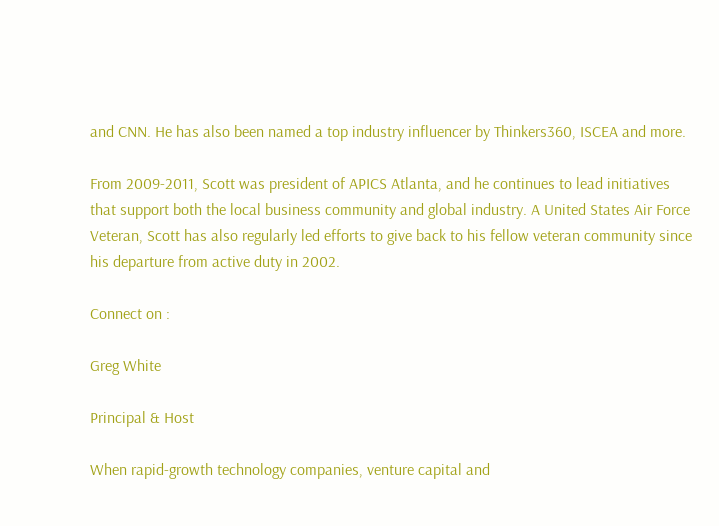and CNN. He has also been named a top industry influencer by Thinkers360, ISCEA and more.

From 2009-2011, Scott was president of APICS Atlanta, and he continues to lead initiatives that support both the local business community and global industry. A United States Air Force Veteran, Scott has also regularly led efforts to give back to his fellow veteran community since his departure from active duty in 2002.

Connect on :

Greg White

Principal & Host

When rapid-growth technology companies, venture capital and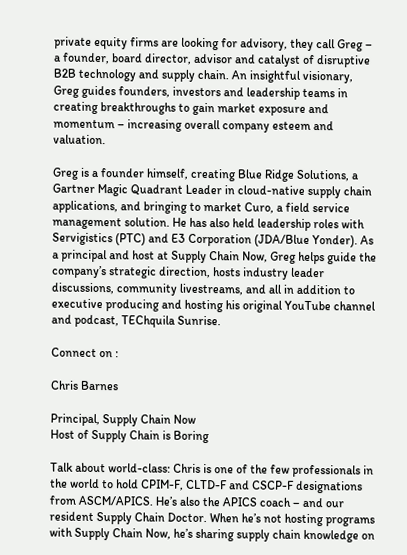private equity firms are looking for advisory, they call Greg – a founder, board director, advisor and catalyst of disruptive B2B technology and supply chain. An insightful visionary, Greg guides founders, investors and leadership teams in creating breakthroughs to gain market exposure and momentum – increasing overall company esteem and valuation.

Greg is a founder himself, creating Blue Ridge Solutions, a Gartner Magic Quadrant Leader in cloud-native supply chain applications, and bringing to market Curo, a field service management solution. He has also held leadership roles with Servigistics (PTC) and E3 Corporation (JDA/Blue Yonder). As a principal and host at Supply Chain Now, Greg helps guide the company’s strategic direction, hosts industry leader discussions, community livestreams, and all in addition to executive producing and hosting his original YouTube channel and podcast, TEChquila Sunrise.

Connect on :

Chris Barnes

Principal, Supply Chain Now
Host of Supply Chain is Boring

Talk about world-class: Chris is one of the few professionals in the world to hold CPIM-F, CLTD-F and CSCP-F designations from ASCM/APICS. He’s also the APICS coach – and our resident Supply Chain Doctor. When he’s not hosting programs with Supply Chain Now, he’s sharing supply chain knowledge on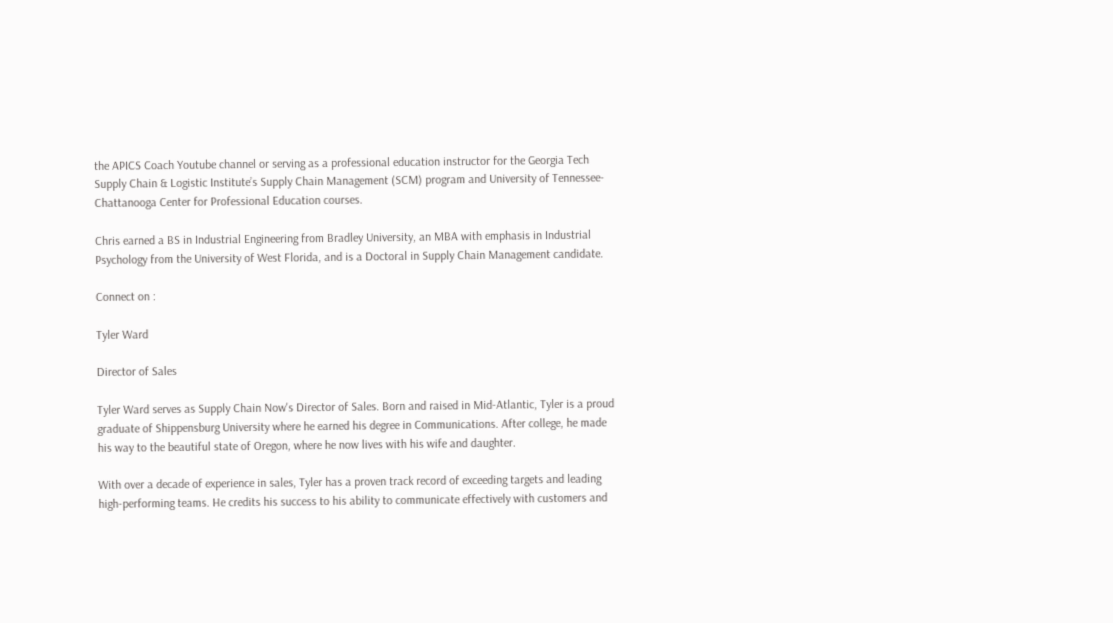the APICS Coach Youtube channel or serving as a professional education instructor for the Georgia Tech Supply Chain & Logistic Institute’s Supply Chain Management (SCM) program and University of Tennessee-Chattanooga Center for Professional Education courses.

Chris earned a BS in Industrial Engineering from Bradley University, an MBA with emphasis in Industrial Psychology from the University of West Florida, and is a Doctoral in Supply Chain Management candidate.

Connect on :

Tyler Ward

Director of Sales

Tyler Ward serves as Supply Chain Now's Director of Sales. Born and raised in Mid-Atlantic, Tyler is a proud graduate of Shippensburg University where he earned his degree in Communications. After college, he made his way to the beautiful state of Oregon, where he now lives with his wife and daughter.

With over a decade of experience in sales, Tyler has a proven track record of exceeding targets and leading high-performing teams. He credits his success to his ability to communicate effectively with customers and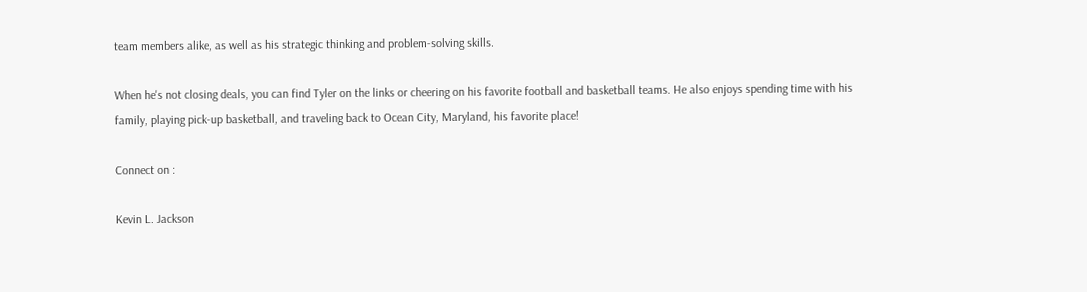team members alike, as well as his strategic thinking and problem-solving skills.

When he's not closing deals, you can find Tyler on the links or cheering on his favorite football and basketball teams. He also enjoys spending time with his family, playing pick-up basketball, and traveling back to Ocean City, Maryland, his favorite place!

Connect on :

Kevin L. Jackson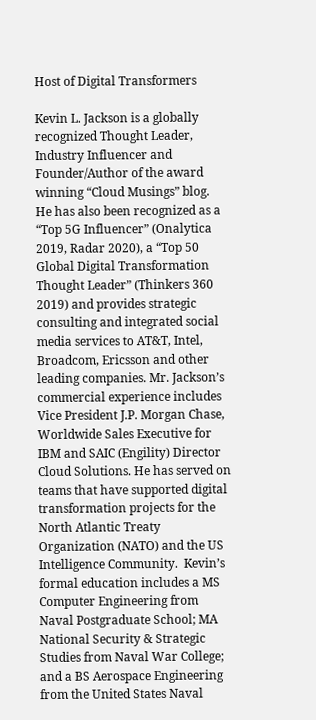Host of Digital Transformers

Kevin L. Jackson is a globally recognized Thought Leader, Industry Influencer and Founder/Author of the award winning “Cloud Musings” blog.  He has also been recognized as a “Top 5G Influencer” (Onalytica 2019, Radar 2020), a “Top 50 Global Digital Transformation Thought Leader” (Thinkers 360 2019) and provides strategic consulting and integrated social media services to AT&T, Intel, Broadcom, Ericsson and other leading companies. Mr. Jackson’s commercial experience includes Vice President J.P. Morgan Chase, Worldwide Sales Executive for IBM and SAIC (Engility) Director Cloud Solutions. He has served on teams that have supported digital transformation projects for the North Atlantic Treaty Organization (NATO) and the US Intelligence Community.  Kevin’s formal education includes a MS Computer Engineering from Naval Postgraduate School; MA National Security & Strategic Studies from Naval War College; and a BS Aerospace Engineering from the United States Naval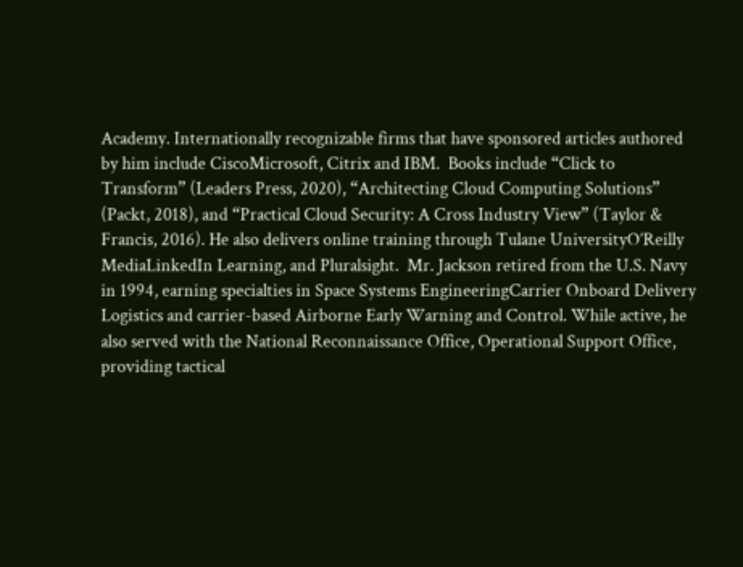Academy. Internationally recognizable firms that have sponsored articles authored by him include CiscoMicrosoft, Citrix and IBM.  Books include “Click to Transform” (Leaders Press, 2020), “Architecting Cloud Computing Solutions” (Packt, 2018), and “Practical Cloud Security: A Cross Industry View” (Taylor & Francis, 2016). He also delivers online training through Tulane UniversityO’Reilly MediaLinkedIn Learning, and Pluralsight.  Mr. Jackson retired from the U.S. Navy in 1994, earning specialties in Space Systems EngineeringCarrier Onboard Delivery Logistics and carrier-based Airborne Early Warning and Control. While active, he also served with the National Reconnaissance Office, Operational Support Office, providing tactical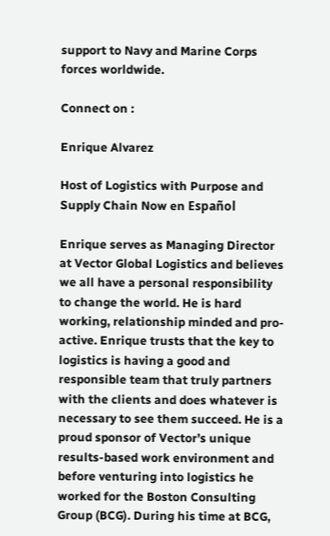support to Navy and Marine Corps forces worldwide.

Connect on :

Enrique Alvarez

Host of Logistics with Purpose and Supply Chain Now en Español

Enrique serves as Managing Director at Vector Global Logistics and believes we all have a personal responsibility to change the world. He is hard working, relationship minded and pro-active. Enrique trusts that the key to logistics is having a good and responsible team that truly partners with the clients and does whatever is necessary to see them succeed. He is a proud sponsor of Vector’s unique results-based work environment and before venturing into logistics he worked for the Boston Consulting Group (BCG). During his time at BCG,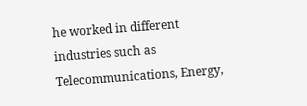he worked in different industries such as Telecommunications, Energy,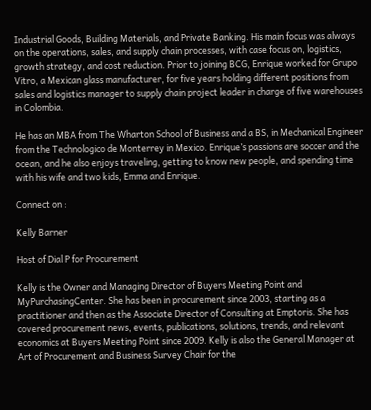Industrial Goods, Building Materials, and Private Banking. His main focus was always on the operations, sales, and supply chain processes, with case focus on, logistics, growth strategy, and cost reduction. Prior to joining BCG, Enrique worked for Grupo Vitro, a Mexican glass manufacturer, for five years holding different positions from sales and logistics manager to supply chain project leader in charge of five warehouses in Colombia.

He has an MBA from The Wharton School of Business and a BS, in Mechanical Engineer from the Technologico de Monterrey in Mexico. Enrique’s passions are soccer and the ocean, and he also enjoys traveling, getting to know new people, and spending time with his wife and two kids, Emma and Enrique.

Connect on :

Kelly Barner

Host of Dial P for Procurement

Kelly is the Owner and Managing Director of Buyers Meeting Point and MyPurchasingCenter. She has been in procurement since 2003, starting as a practitioner and then as the Associate Director of Consulting at Emptoris. She has covered procurement news, events, publications, solutions, trends, and relevant economics at Buyers Meeting Point since 2009. Kelly is also the General Manager at Art of Procurement and Business Survey Chair for the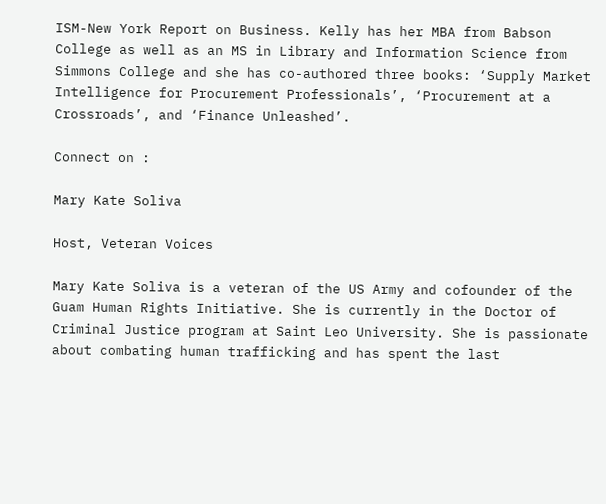ISM-New York Report on Business. Kelly has her MBA from Babson College as well as an MS in Library and Information Science from Simmons College and she has co-authored three books: ‘Supply Market Intelligence for Procurement Professionals’, ‘Procurement at a Crossroads’, and ‘Finance Unleashed’.

Connect on :

Mary Kate Soliva

Host, Veteran Voices

Mary Kate Soliva is a veteran of the US Army and cofounder of the Guam Human Rights Initiative. She is currently in the Doctor of Criminal Justice program at Saint Leo University. She is passionate about combating human trafficking and has spent the last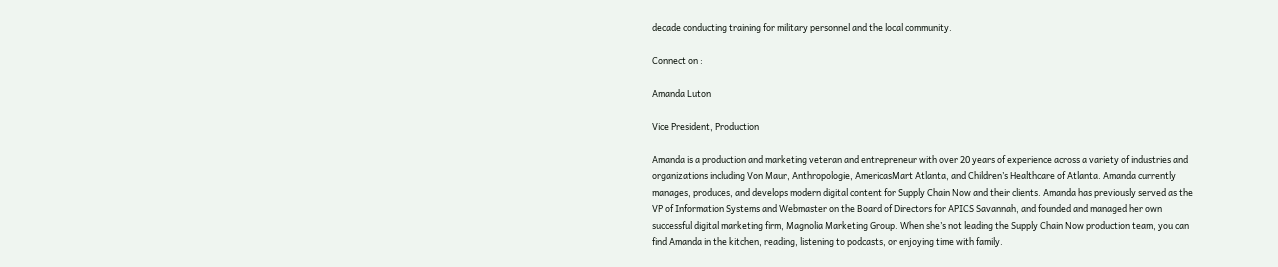decade conducting training for military personnel and the local community.

Connect on :

Amanda Luton

Vice President, Production

Amanda is a production and marketing veteran and entrepreneur with over 20 years of experience across a variety of industries and organizations including Von Maur, Anthropologie, AmericasMart Atlanta, and Children’s Healthcare of Atlanta. Amanda currently manages, produces, and develops modern digital content for Supply Chain Now and their clients. Amanda has previously served as the VP of Information Systems and Webmaster on the Board of Directors for APICS Savannah, and founded and managed her own successful digital marketing firm, Magnolia Marketing Group. When she’s not leading the Supply Chain Now production team, you can find Amanda in the kitchen, reading, listening to podcasts, or enjoying time with family.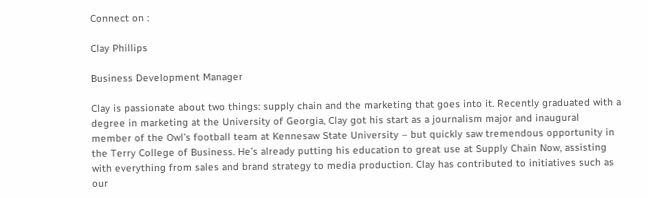Connect on :

Clay Phillips

Business Development Manager

Clay is passionate about two things: supply chain and the marketing that goes into it. Recently graduated with a degree in marketing at the University of Georgia, Clay got his start as a journalism major and inaugural member of the Owl’s football team at Kennesaw State University – but quickly saw tremendous opportunity in the Terry College of Business. He’s already putting his education to great use at Supply Chain Now, assisting with everything from sales and brand strategy to media production. Clay has contributed to initiatives such as our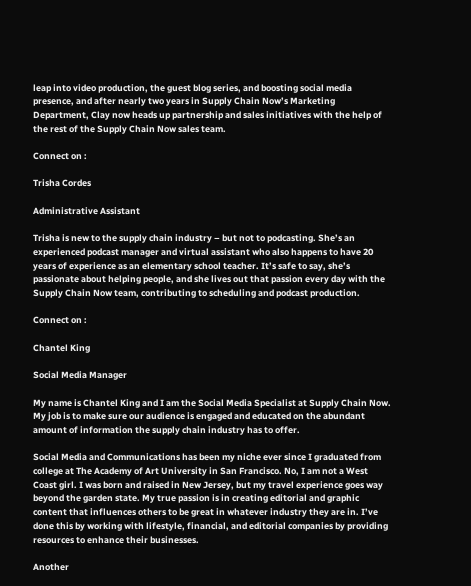leap into video production, the guest blog series, and boosting social media presence, and after nearly two years in Supply Chain Now’s Marketing Department, Clay now heads up partnership and sales initiatives with the help of the rest of the Supply Chain Now sales team.

Connect on :

Trisha Cordes

Administrative Assistant

Trisha is new to the supply chain industry – but not to podcasting. She’s an experienced podcast manager and virtual assistant who also happens to have 20 years of experience as an elementary school teacher. It’s safe to say, she’s passionate about helping people, and she lives out that passion every day with the Supply Chain Now team, contributing to scheduling and podcast production.

Connect on :

Chantel King

Social Media Manager

My name is Chantel King and I am the Social Media Specialist at Supply Chain Now. My job is to make sure our audience is engaged and educated on the abundant amount of information the supply chain industry has to offer.

Social Media and Communications has been my niche ever since I graduated from college at The Academy of Art University in San Francisco. No, I am not a West Coast girl. I was born and raised in New Jersey, but my travel experience goes way beyond the garden state. My true passion is in creating editorial and graphic content that influences others to be great in whatever industry they are in. I’ve done this by working with lifestyle, financial, and editorial companies by providing resources to enhance their businesses.

Another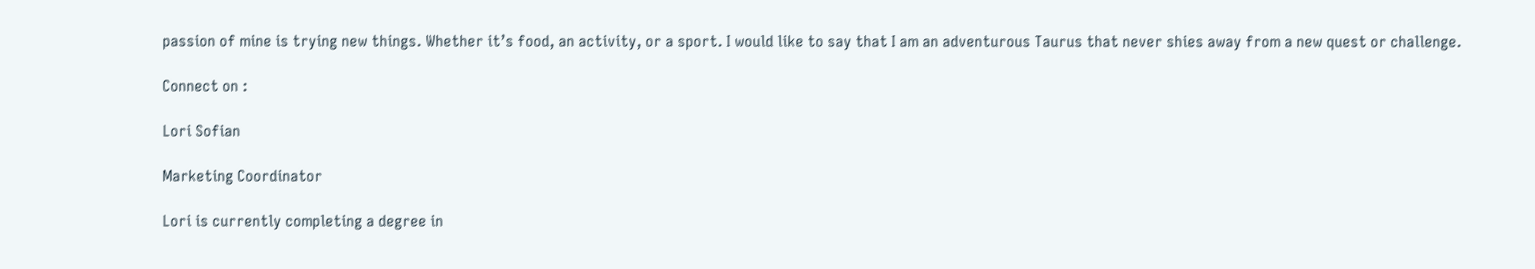passion of mine is trying new things. Whether it’s food, an activity, or a sport. I would like to say that I am an adventurous Taurus that never shies away from a new quest or challenge.

Connect on :

Lori Sofian

Marketing Coordinator

Lori is currently completing a degree in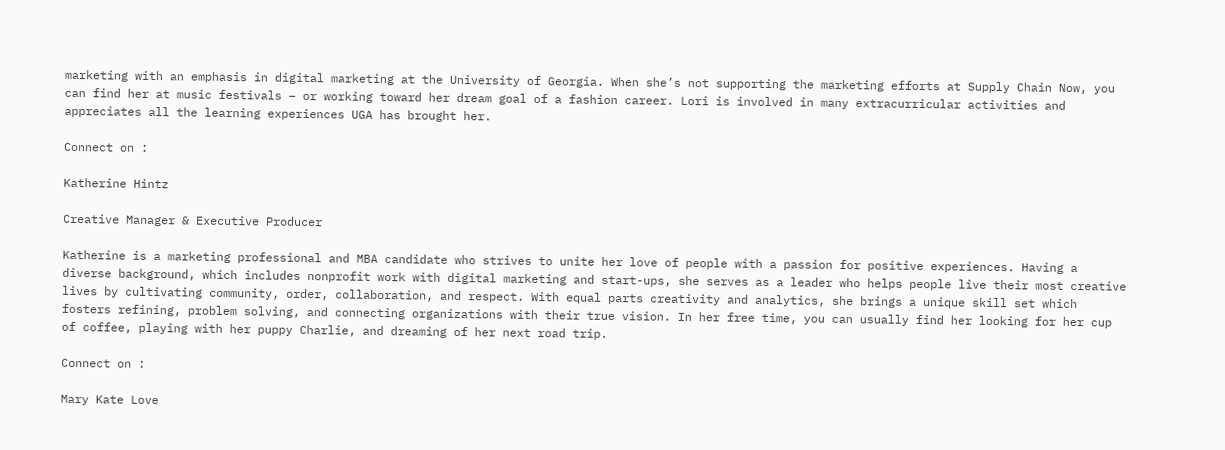marketing with an emphasis in digital marketing at the University of Georgia. When she’s not supporting the marketing efforts at Supply Chain Now, you can find her at music festivals – or working toward her dream goal of a fashion career. Lori is involved in many extracurricular activities and appreciates all the learning experiences UGA has brought her.

Connect on :

Katherine Hintz

Creative Manager & Executive Producer

Katherine is a marketing professional and MBA candidate who strives to unite her love of people with a passion for positive experiences. Having a diverse background, which includes nonprofit work with digital marketing and start-ups, she serves as a leader who helps people live their most creative lives by cultivating community, order, collaboration, and respect. With equal parts creativity and analytics, she brings a unique skill set which fosters refining, problem solving, and connecting organizations with their true vision. In her free time, you can usually find her looking for her cup of coffee, playing with her puppy Charlie, and dreaming of her next road trip.

Connect on :

Mary Kate Love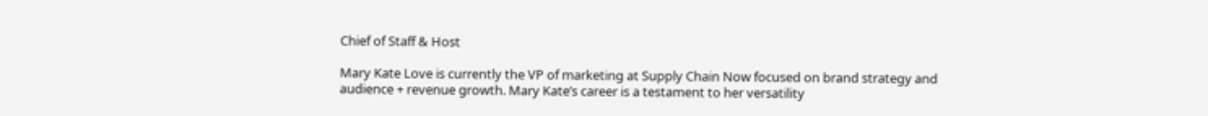Chief of Staff & Host

Mary Kate Love is currently the VP of marketing at Supply Chain Now focused on brand strategy and audience + revenue growth. Mary Kate’s career is a testament to her versatility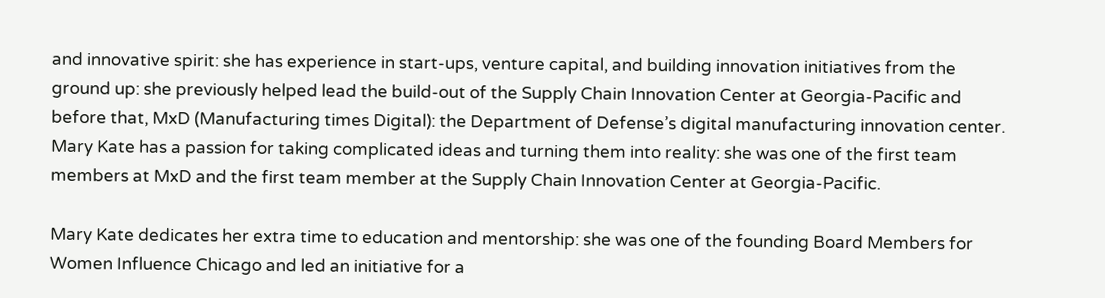and innovative spirit: she has experience in start-ups, venture capital, and building innovation initiatives from the ground up: she previously helped lead the build-out of the Supply Chain Innovation Center at Georgia-Pacific and before that, MxD (Manufacturing times Digital): the Department of Defense’s digital manufacturing innovation center. Mary Kate has a passion for taking complicated ideas and turning them into reality: she was one of the first team members at MxD and the first team member at the Supply Chain Innovation Center at Georgia-Pacific.

Mary Kate dedicates her extra time to education and mentorship: she was one of the founding Board Members for Women Influence Chicago and led an initiative for a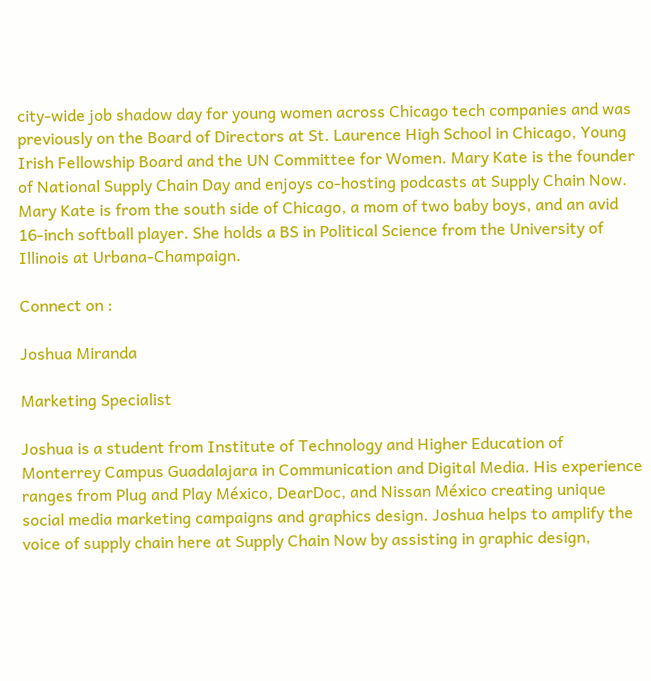city-wide job shadow day for young women across Chicago tech companies and was previously on the Board of Directors at St. Laurence High School in Chicago, Young Irish Fellowship Board and the UN Committee for Women. Mary Kate is the founder of National Supply Chain Day and enjoys co-hosting podcasts at Supply Chain Now. Mary Kate is from the south side of Chicago, a mom of two baby boys, and an avid 16-inch softball player. She holds a BS in Political Science from the University of Illinois at Urbana-Champaign.

Connect on :

Joshua Miranda

Marketing Specialist

Joshua is a student from Institute of Technology and Higher Education of Monterrey Campus Guadalajara in Communication and Digital Media. His experience ranges from Plug and Play México, DearDoc, and Nissan México creating unique social media marketing campaigns and graphics design. Joshua helps to amplify the voice of supply chain here at Supply Chain Now by assisting in graphic design,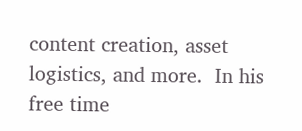content creation, asset logistics, and more.  In his free time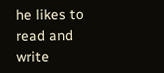he likes to read and write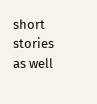short stories as well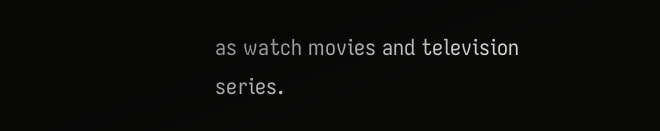as watch movies and television series.